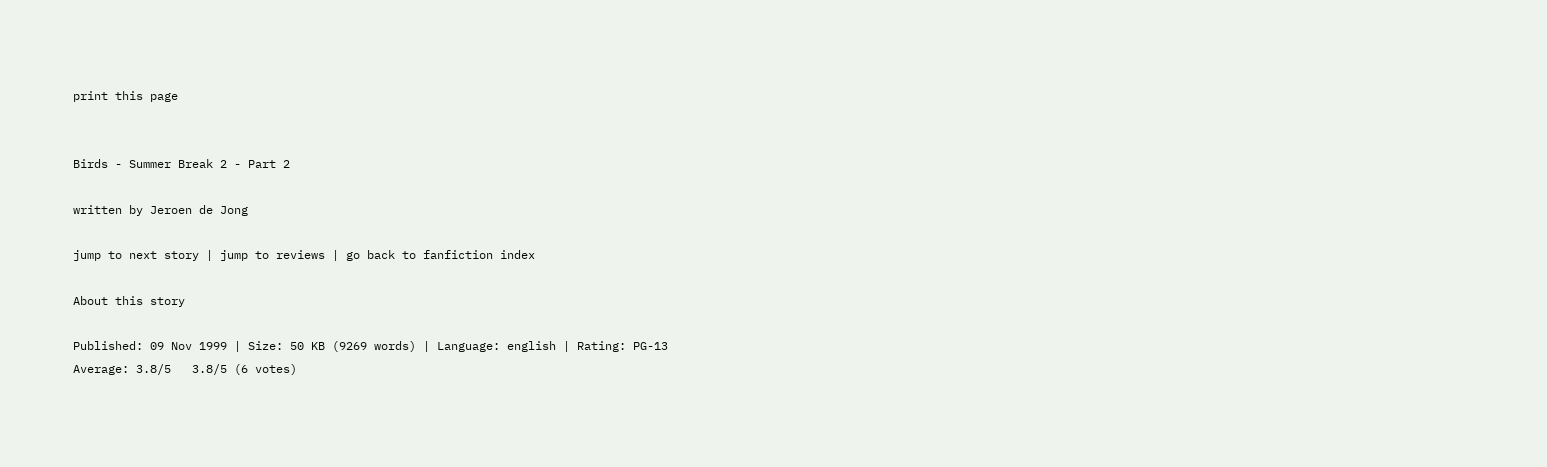print this page


Birds - Summer Break 2 - Part 2

written by Jeroen de Jong

jump to next story | jump to reviews | go back to fanfiction index

About this story

Published: 09 Nov 1999 | Size: 50 KB (9269 words) | Language: english | Rating: PG-13
Average: 3.8/5   3.8/5 (6 votes)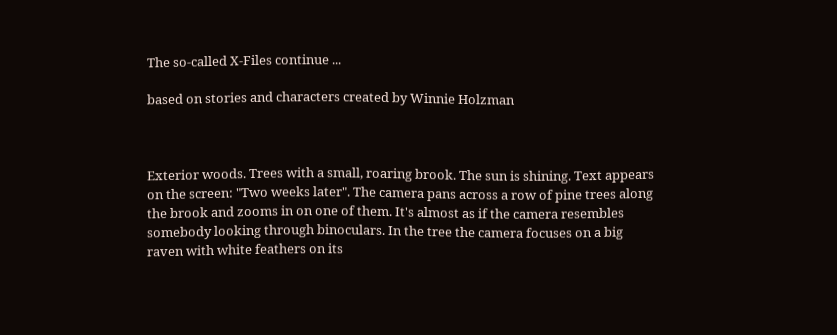The so-called X-Files continue ...

based on stories and characters created by Winnie Holzman



Exterior woods. Trees with a small, roaring brook. The sun is shining. Text appears on the screen: "Two weeks later". The camera pans across a row of pine trees along the brook and zooms in on one of them. It's almost as if the camera resembles somebody looking through binoculars. In the tree the camera focuses on a big raven with white feathers on its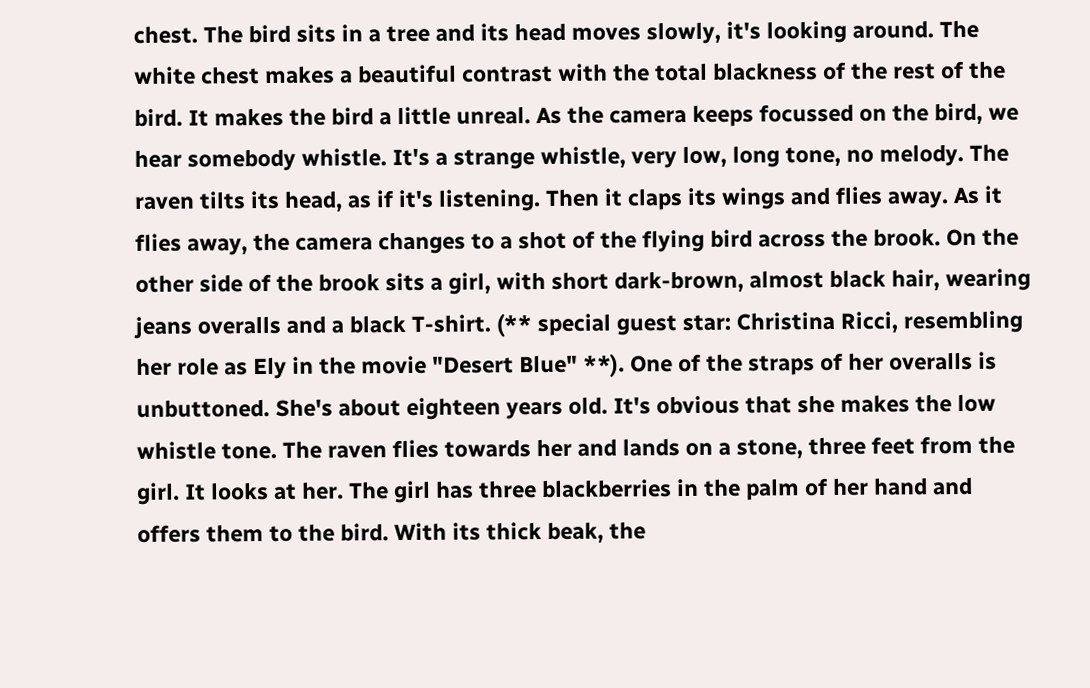chest. The bird sits in a tree and its head moves slowly, it's looking around. The white chest makes a beautiful contrast with the total blackness of the rest of the bird. It makes the bird a little unreal. As the camera keeps focussed on the bird, we hear somebody whistle. It's a strange whistle, very low, long tone, no melody. The raven tilts its head, as if it's listening. Then it claps its wings and flies away. As it flies away, the camera changes to a shot of the flying bird across the brook. On the other side of the brook sits a girl, with short dark-brown, almost black hair, wearing jeans overalls and a black T-shirt. (** special guest star: Christina Ricci, resembling her role as Ely in the movie "Desert Blue" **). One of the straps of her overalls is unbuttoned. She's about eighteen years old. It's obvious that she makes the low whistle tone. The raven flies towards her and lands on a stone, three feet from the girl. It looks at her. The girl has three blackberries in the palm of her hand and offers them to the bird. With its thick beak, the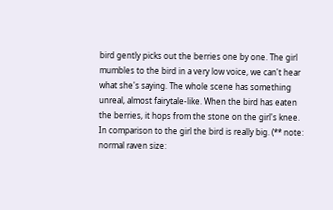bird gently picks out the berries one by one. The girl mumbles to the bird in a very low voice, we can't hear what she's saying. The whole scene has something unreal, almost fairytale-like. When the bird has eaten the berries, it hops from the stone on the girl's knee. In comparison to the girl the bird is really big. (** note: normal raven size: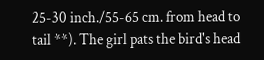25-30 inch./55-65 cm. from head to tail **). The girl pats the bird's head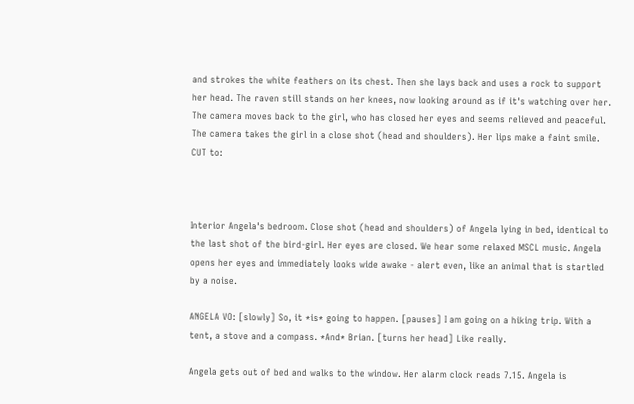and strokes the white feathers on its chest. Then she lays back and uses a rock to support her head. The raven still stands on her knees, now looking around as if it's watching over her. The camera moves back to the girl, who has closed her eyes and seems relieved and peaceful. The camera takes the girl in a close shot (head and shoulders). Her lips make a faint smile. CUT to:



Interior Angela's bedroom. Close shot (head and shoulders) of Angela lying in bed, identical to the last shot of the bird-girl. Her eyes are closed. We hear some relaxed MSCL music. Angela opens her eyes and immediately looks wide awake - alert even, like an animal that is startled by a noise.

ANGELA VO: [slowly] So, it *is* going to happen. [pauses] I am going on a hiking trip. With a tent, a stove and a compass. *And* Brian. [turns her head] Like really.

Angela gets out of bed and walks to the window. Her alarm clock reads 7.15. Angela is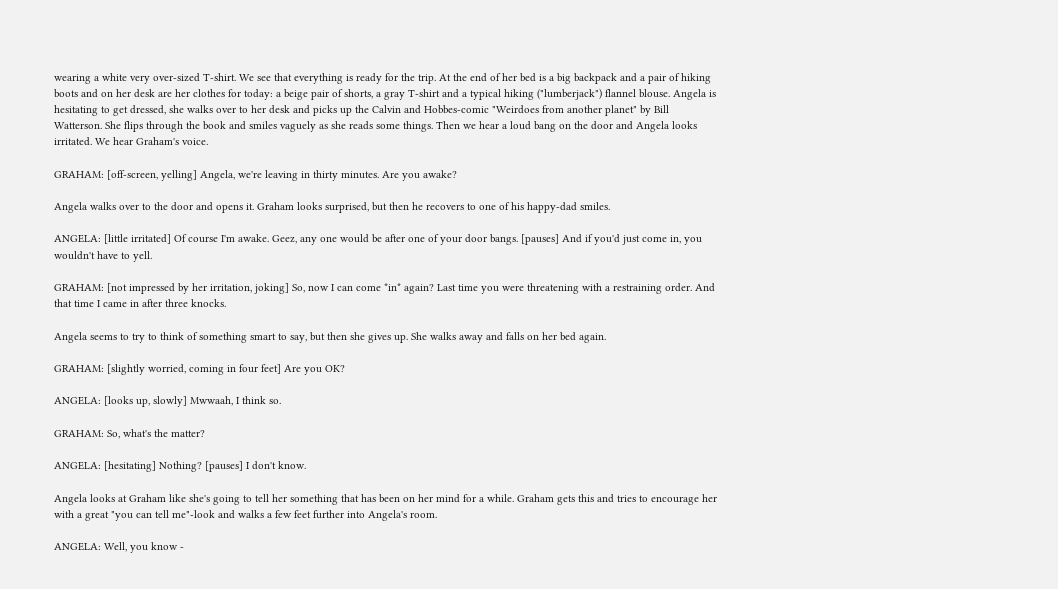wearing a white very over-sized T-shirt. We see that everything is ready for the trip. At the end of her bed is a big backpack and a pair of hiking boots and on her desk are her clothes for today: a beige pair of shorts, a gray T-shirt and a typical hiking ("lumberjack") flannel blouse. Angela is hesitating to get dressed, she walks over to her desk and picks up the Calvin and Hobbes-comic "Weirdoes from another planet" by Bill Watterson. She flips through the book and smiles vaguely as she reads some things. Then we hear a loud bang on the door and Angela looks irritated. We hear Graham's voice.

GRAHAM: [off-screen, yelling] Angela, we're leaving in thirty minutes. Are you awake?

Angela walks over to the door and opens it. Graham looks surprised, but then he recovers to one of his happy-dad smiles.

ANGELA: [little irritated] Of course I'm awake. Geez, any one would be after one of your door bangs. [pauses] And if you'd just come in, you wouldn't have to yell.

GRAHAM: [not impressed by her irritation, joking] So, now I can come *in* again? Last time you were threatening with a restraining order. And that time I came in after three knocks.

Angela seems to try to think of something smart to say, but then she gives up. She walks away and falls on her bed again.

GRAHAM: [slightly worried, coming in four feet] Are you OK?

ANGELA: [looks up, slowly] Mwwaah, I think so.

GRAHAM: So, what's the matter?

ANGELA: [hesitating] Nothing? [pauses] I don't know.

Angela looks at Graham like she's going to tell her something that has been on her mind for a while. Graham gets this and tries to encourage her with a great "you can tell me"-look and walks a few feet further into Angela's room.

ANGELA: Well, you know -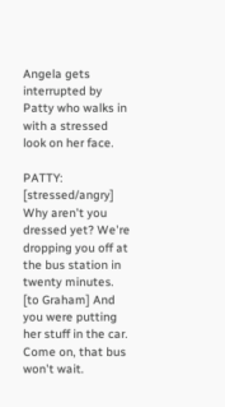Angela gets interrupted by Patty who walks in with a stressed look on her face.

PATTY: [stressed/angry] Why aren't you dressed yet? We're dropping you off at the bus station in twenty minutes. [to Graham] And you were putting her stuff in the car. Come on, that bus won't wait.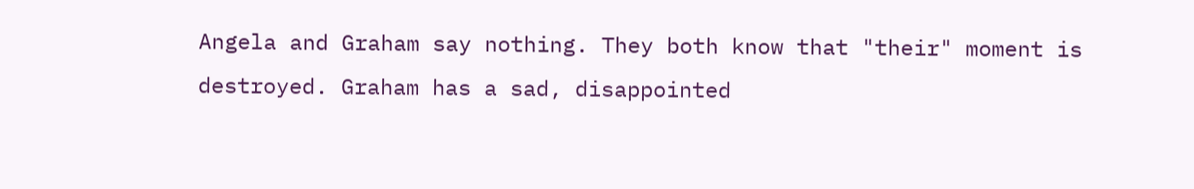Angela and Graham say nothing. They both know that "their" moment is destroyed. Graham has a sad, disappointed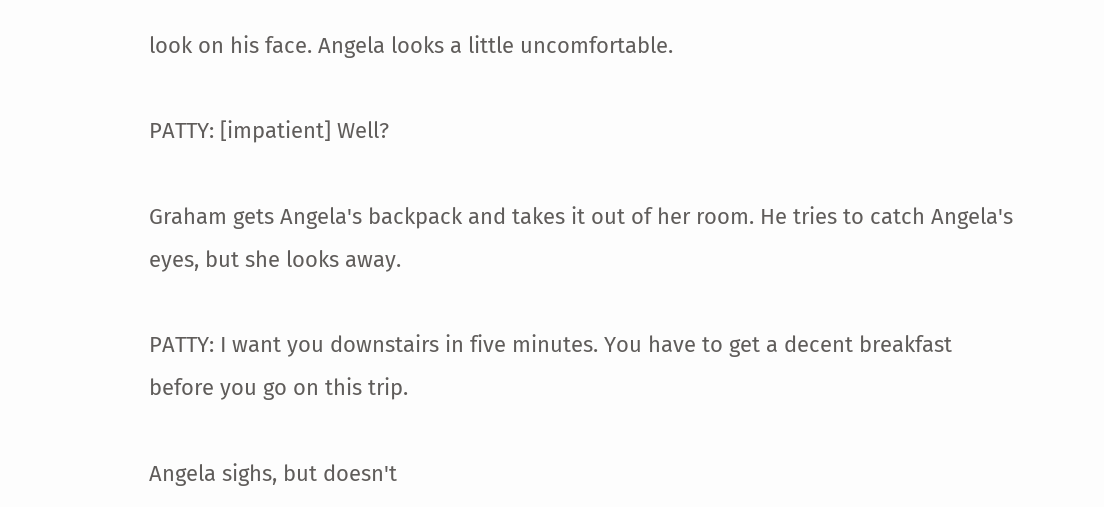look on his face. Angela looks a little uncomfortable.

PATTY: [impatient] Well?

Graham gets Angela's backpack and takes it out of her room. He tries to catch Angela's eyes, but she looks away.

PATTY: I want you downstairs in five minutes. You have to get a decent breakfast before you go on this trip.

Angela sighs, but doesn't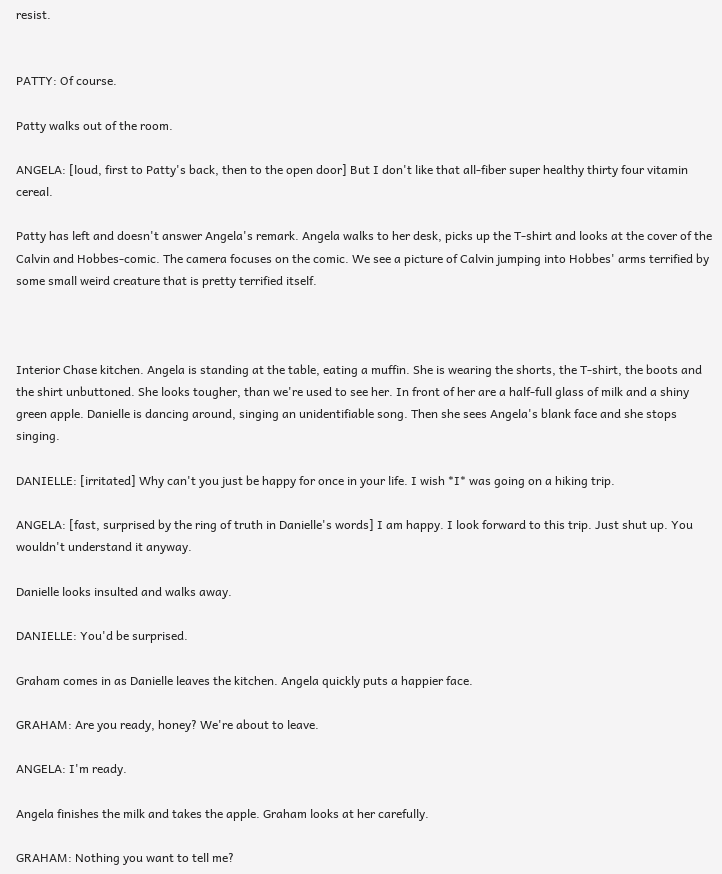resist.


PATTY: Of course.

Patty walks out of the room.

ANGELA: [loud, first to Patty's back, then to the open door] But I don't like that all-fiber super healthy thirty four vitamin cereal.

Patty has left and doesn't answer Angela's remark. Angela walks to her desk, picks up the T-shirt and looks at the cover of the Calvin and Hobbes-comic. The camera focuses on the comic. We see a picture of Calvin jumping into Hobbes' arms terrified by some small weird creature that is pretty terrified itself.



Interior Chase kitchen. Angela is standing at the table, eating a muffin. She is wearing the shorts, the T-shirt, the boots and the shirt unbuttoned. She looks tougher, than we're used to see her. In front of her are a half-full glass of milk and a shiny green apple. Danielle is dancing around, singing an unidentifiable song. Then she sees Angela's blank face and she stops singing.

DANIELLE: [irritated] Why can't you just be happy for once in your life. I wish *I* was going on a hiking trip.

ANGELA: [fast, surprised by the ring of truth in Danielle's words] I am happy. I look forward to this trip. Just shut up. You wouldn't understand it anyway.

Danielle looks insulted and walks away.

DANIELLE: You'd be surprised.

Graham comes in as Danielle leaves the kitchen. Angela quickly puts a happier face.

GRAHAM: Are you ready, honey? We're about to leave.

ANGELA: I'm ready.

Angela finishes the milk and takes the apple. Graham looks at her carefully.

GRAHAM: Nothing you want to tell me?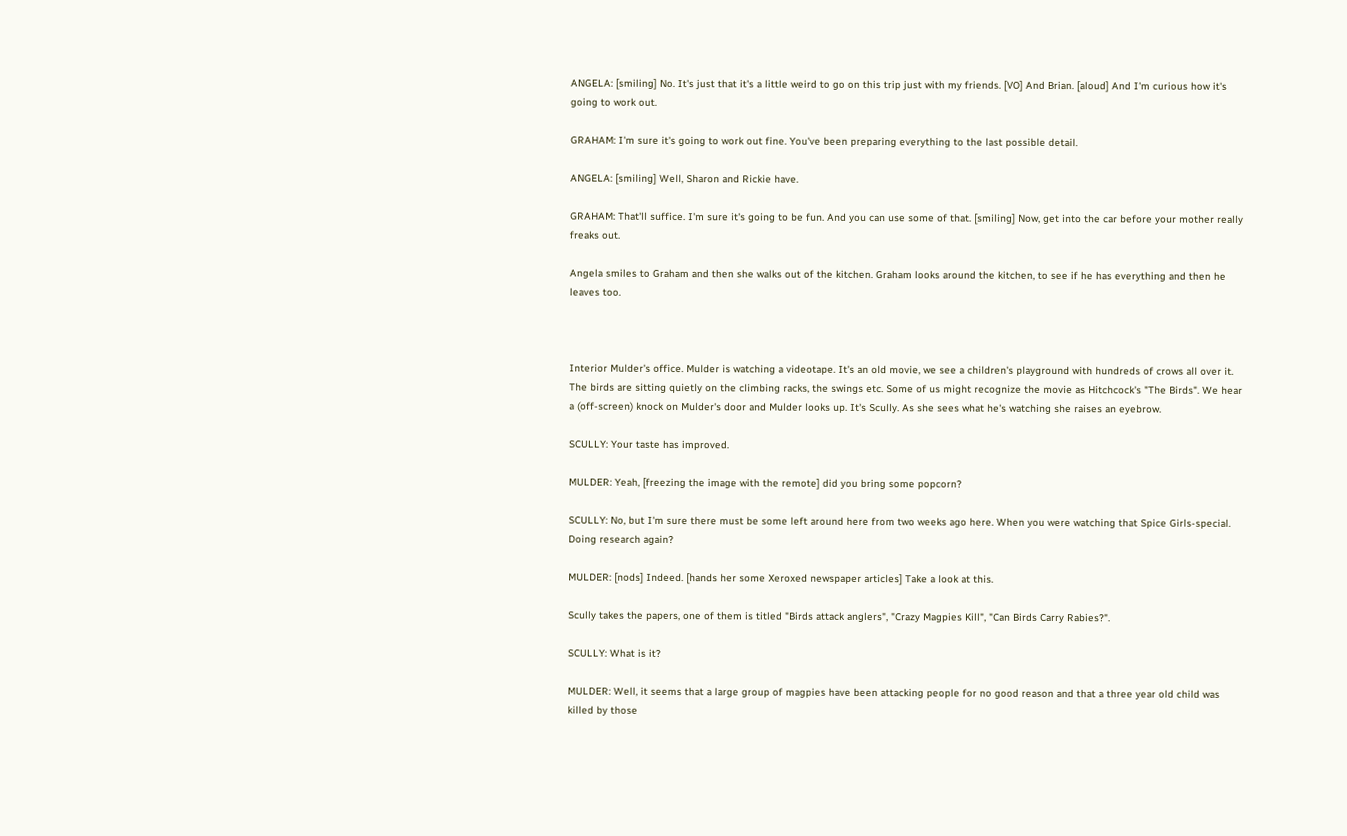ANGELA: [smiling] No. It's just that it's a little weird to go on this trip just with my friends. [VO] And Brian. [aloud] And I'm curious how it's going to work out.

GRAHAM: I'm sure it's going to work out fine. You've been preparing everything to the last possible detail.

ANGELA: [smiling] Well, Sharon and Rickie have.

GRAHAM: That'll suffice. I'm sure it's going to be fun. And you can use some of that. [smiling] Now, get into the car before your mother really freaks out.

Angela smiles to Graham and then she walks out of the kitchen. Graham looks around the kitchen, to see if he has everything and then he leaves too.



Interior Mulder's office. Mulder is watching a videotape. It's an old movie, we see a children's playground with hundreds of crows all over it. The birds are sitting quietly on the climbing racks, the swings etc. Some of us might recognize the movie as Hitchcock's "The Birds". We hear a (off-screen) knock on Mulder's door and Mulder looks up. It's Scully. As she sees what he's watching she raises an eyebrow.

SCULLY: Your taste has improved.

MULDER: Yeah, [freezing the image with the remote] did you bring some popcorn?

SCULLY: No, but I'm sure there must be some left around here from two weeks ago here. When you were watching that Spice Girls-special. Doing research again?

MULDER: [nods] Indeed. [hands her some Xeroxed newspaper articles] Take a look at this.

Scully takes the papers, one of them is titled "Birds attack anglers", "Crazy Magpies Kill", "Can Birds Carry Rabies?".

SCULLY: What is it?

MULDER: Well, it seems that a large group of magpies have been attacking people for no good reason and that a three year old child was killed by those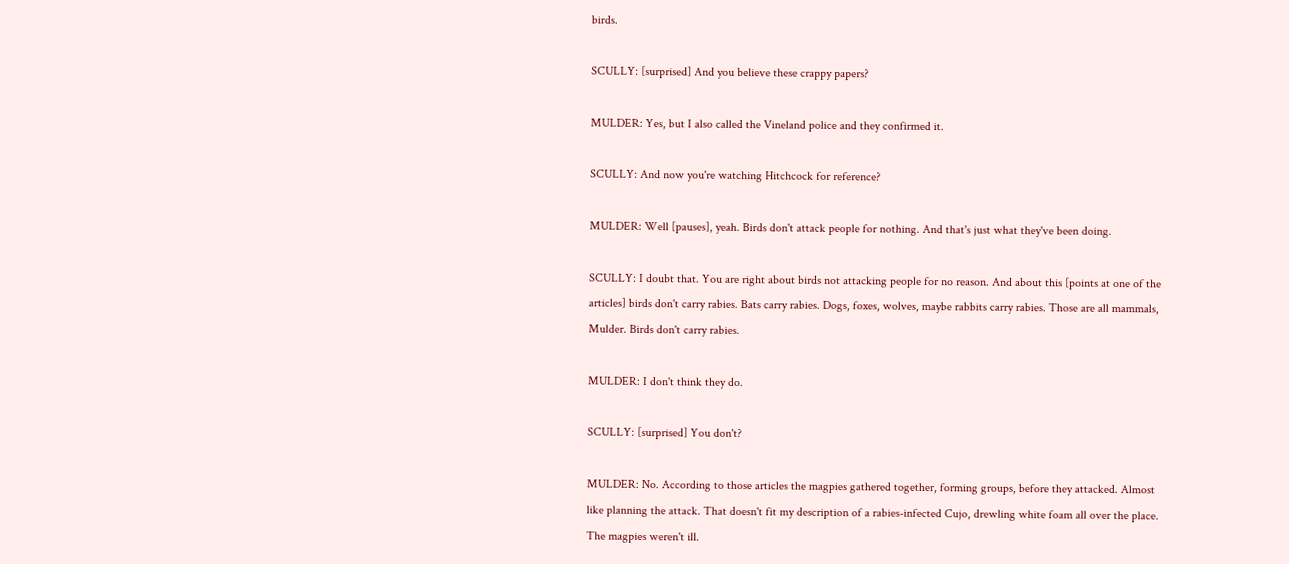birds.

SCULLY: [surprised] And you believe these crappy papers?

MULDER: Yes, but I also called the Vineland police and they confirmed it.

SCULLY: And now you're watching Hitchcock for reference?

MULDER: Well [pauses], yeah. Birds don't attack people for nothing. And that's just what they've been doing.

SCULLY: I doubt that. You are right about birds not attacking people for no reason. And about this [points at one of the articles] birds don't carry rabies. Bats carry rabies. Dogs, foxes, wolves, maybe rabbits carry rabies. Those are all mammals, Mulder. Birds don't carry rabies.

MULDER: I don't think they do.

SCULLY: [surprised] You don't?

MULDER: No. According to those articles the magpies gathered together, forming groups, before they attacked. Almost like planning the attack. That doesn't fit my description of a rabies-infected Cujo, drewling white foam all over the place. The magpies weren't ill.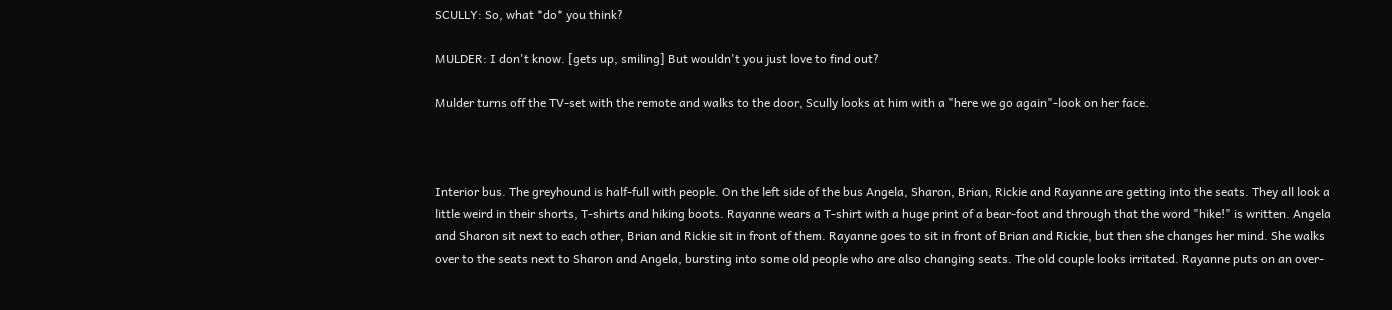SCULLY: So, what *do* you think?

MULDER: I don't know. [gets up, smiling] But wouldn't you just love to find out?

Mulder turns off the TV-set with the remote and walks to the door, Scully looks at him with a "here we go again"-look on her face.



Interior bus. The greyhound is half-full with people. On the left side of the bus Angela, Sharon, Brian, Rickie and Rayanne are getting into the seats. They all look a little weird in their shorts, T-shirts and hiking boots. Rayanne wears a T-shirt with a huge print of a bear-foot and through that the word "hike!" is written. Angela and Sharon sit next to each other, Brian and Rickie sit in front of them. Rayanne goes to sit in front of Brian and Rickie, but then she changes her mind. She walks over to the seats next to Sharon and Angela, bursting into some old people who are also changing seats. The old couple looks irritated. Rayanne puts on an over-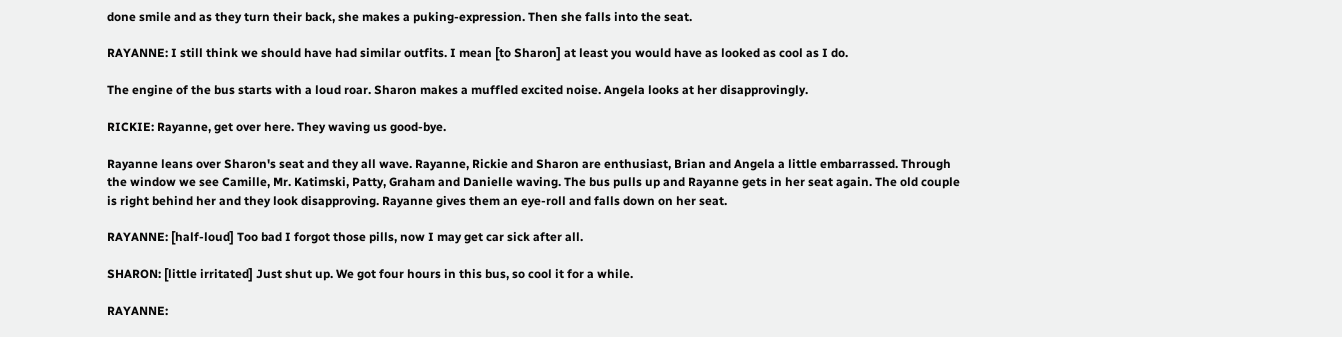done smile and as they turn their back, she makes a puking-expression. Then she falls into the seat.

RAYANNE: I still think we should have had similar outfits. I mean [to Sharon] at least you would have as looked as cool as I do.

The engine of the bus starts with a loud roar. Sharon makes a muffled excited noise. Angela looks at her disapprovingly.

RICKIE: Rayanne, get over here. They waving us good-bye.

Rayanne leans over Sharon's seat and they all wave. Rayanne, Rickie and Sharon are enthusiast, Brian and Angela a little embarrassed. Through the window we see Camille, Mr. Katimski, Patty, Graham and Danielle waving. The bus pulls up and Rayanne gets in her seat again. The old couple is right behind her and they look disapproving. Rayanne gives them an eye-roll and falls down on her seat.

RAYANNE: [half-loud] Too bad I forgot those pills, now I may get car sick after all.

SHARON: [little irritated] Just shut up. We got four hours in this bus, so cool it for a while.

RAYANNE: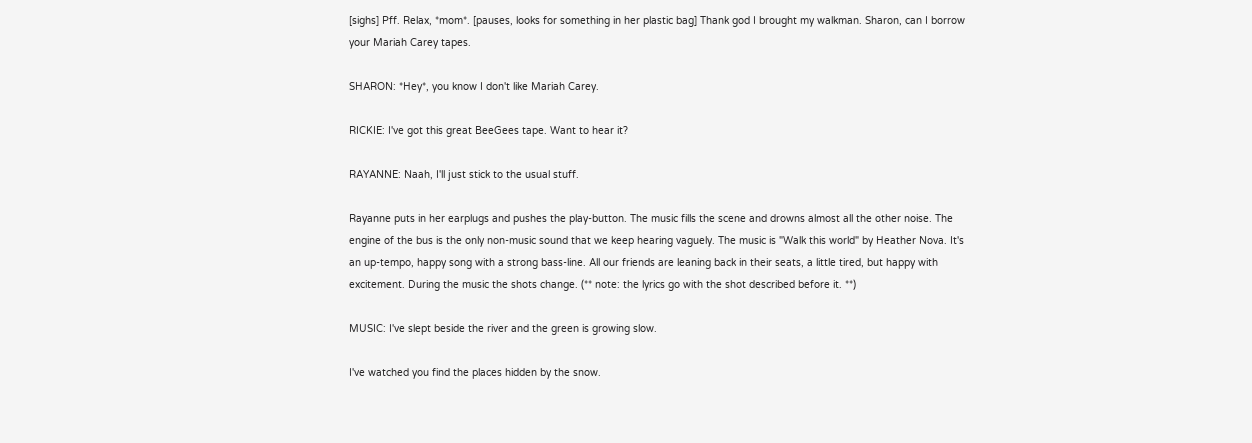[sighs] Pff. Relax, *mom*. [pauses, looks for something in her plastic bag] Thank god I brought my walkman. Sharon, can I borrow your Mariah Carey tapes.

SHARON: *Hey*, you know I don't like Mariah Carey.

RICKIE: I've got this great BeeGees tape. Want to hear it?

RAYANNE: Naah, I'll just stick to the usual stuff.

Rayanne puts in her earplugs and pushes the play-button. The music fills the scene and drowns almost all the other noise. The engine of the bus is the only non-music sound that we keep hearing vaguely. The music is "Walk this world" by Heather Nova. It's an up-tempo, happy song with a strong bass-line. All our friends are leaning back in their seats, a little tired, but happy with excitement. During the music the shots change. (** note: the lyrics go with the shot described before it. **)

MUSIC: I've slept beside the river and the green is growing slow.

I've watched you find the places hidden by the snow.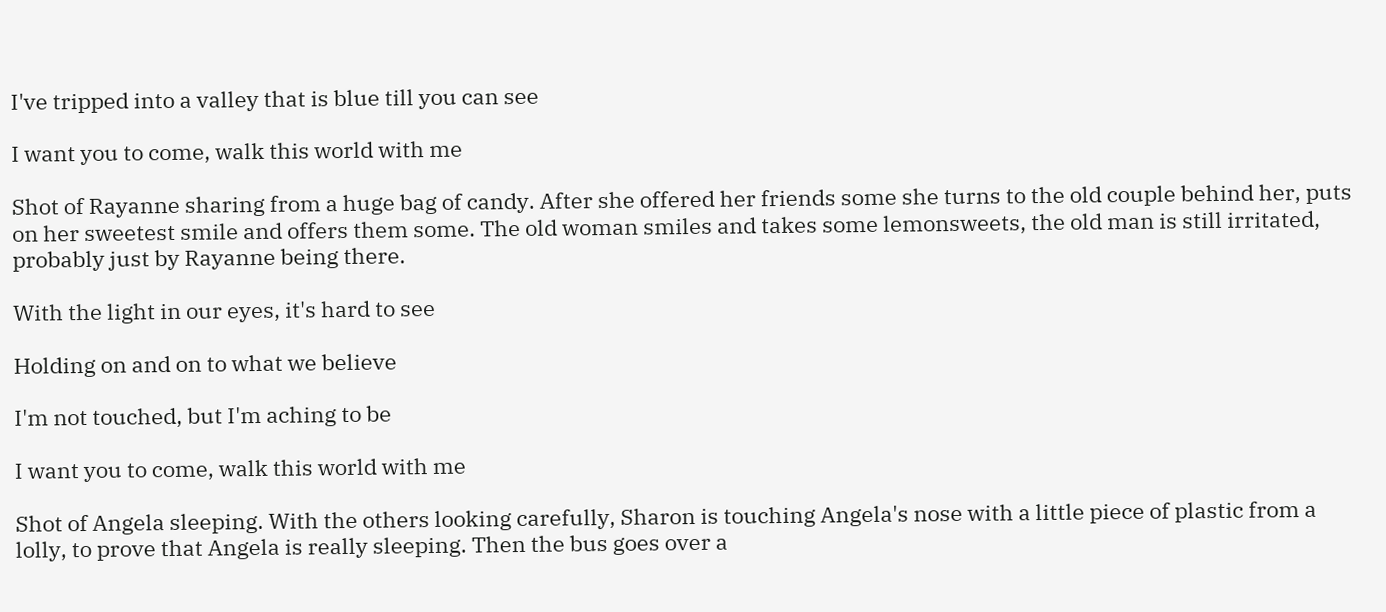I've tripped into a valley that is blue till you can see

I want you to come, walk this world with me

Shot of Rayanne sharing from a huge bag of candy. After she offered her friends some she turns to the old couple behind her, puts on her sweetest smile and offers them some. The old woman smiles and takes some lemonsweets, the old man is still irritated, probably just by Rayanne being there.

With the light in our eyes, it's hard to see

Holding on and on to what we believe

I'm not touched, but I'm aching to be

I want you to come, walk this world with me

Shot of Angela sleeping. With the others looking carefully, Sharon is touching Angela's nose with a little piece of plastic from a lolly, to prove that Angela is really sleeping. Then the bus goes over a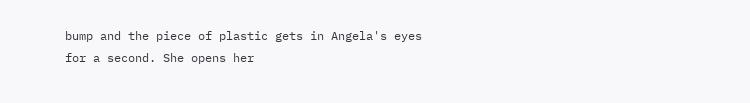bump and the piece of plastic gets in Angela's eyes for a second. She opens her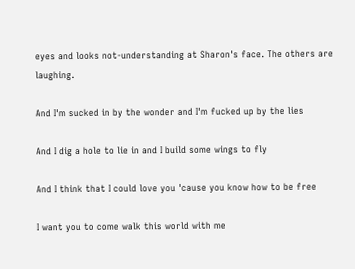eyes and looks not-understanding at Sharon's face. The others are laughing.

And I'm sucked in by the wonder and I'm fucked up by the lies

And I dig a hole to lie in and I build some wings to fly

And I think that I could love you 'cause you know how to be free

I want you to come walk this world with me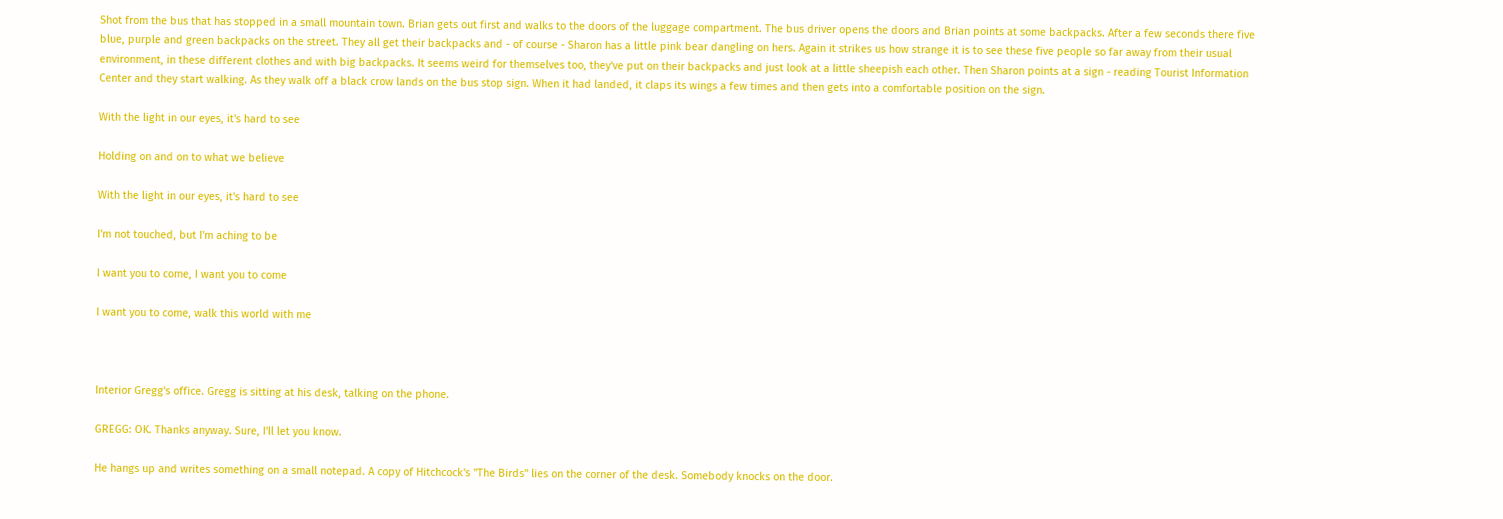Shot from the bus that has stopped in a small mountain town. Brian gets out first and walks to the doors of the luggage compartment. The bus driver opens the doors and Brian points at some backpacks. After a few seconds there five blue, purple and green backpacks on the street. They all get their backpacks and - of course - Sharon has a little pink bear dangling on hers. Again it strikes us how strange it is to see these five people so far away from their usual environment, in these different clothes and with big backpacks. It seems weird for themselves too, they've put on their backpacks and just look at a little sheepish each other. Then Sharon points at a sign - reading Tourist Information Center and they start walking. As they walk off a black crow lands on the bus stop sign. When it had landed, it claps its wings a few times and then gets into a comfortable position on the sign.

With the light in our eyes, it's hard to see

Holding on and on to what we believe

With the light in our eyes, it's hard to see

I'm not touched, but I'm aching to be

I want you to come, I want you to come

I want you to come, walk this world with me



Interior Gregg's office. Gregg is sitting at his desk, talking on the phone.

GREGG: OK. Thanks anyway. Sure, I'll let you know.

He hangs up and writes something on a small notepad. A copy of Hitchcock's "The Birds" lies on the corner of the desk. Somebody knocks on the door.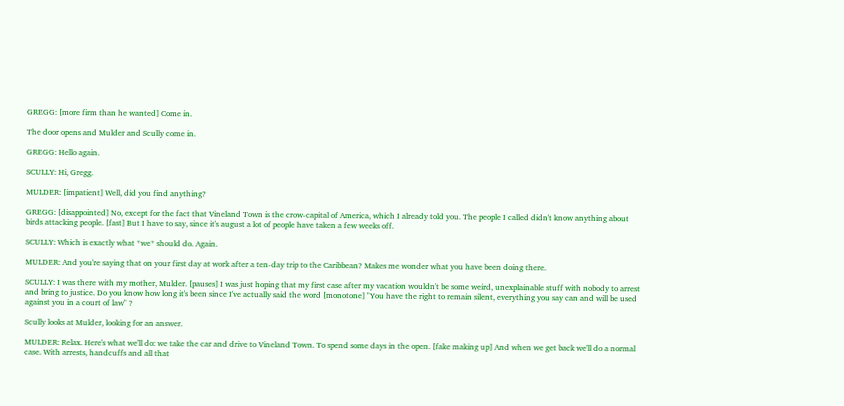GREGG: [more firm than he wanted] Come in.

The door opens and Mulder and Scully come in.

GREGG: Hello again.

SCULLY: Hi, Gregg.

MULDER: [impatient] Well, did you find anything?

GREGG: [disappointed] No, except for the fact that Vineland Town is the crow-capital of America, which I already told you. The people I called didn't know anything about birds attacking people. [fast] But I have to say, since it's august a lot of people have taken a few weeks off.

SCULLY: Which is exactly what *we* should do. Again.

MULDER: And you're saying that on your first day at work after a ten-day trip to the Caribbean? Makes me wonder what you have been doing there.

SCULLY: I was there with my mother, Mulder. [pauses] I was just hoping that my first case after my vacation wouldn't be some weird, unexplainable stuff with nobody to arrest and bring to justice. Do you know how long it's been since I've actually said the word [monotone] "You have the right to remain silent, everything you say can and will be used against you in a court of law" ?

Scully looks at Mulder, looking for an answer.

MULDER: Relax. Here's what we'll do: we take the car and drive to Vineland Town. To spend some days in the open. [fake making up] And when we get back we'll do a normal case. With arrests, handcuffs and all that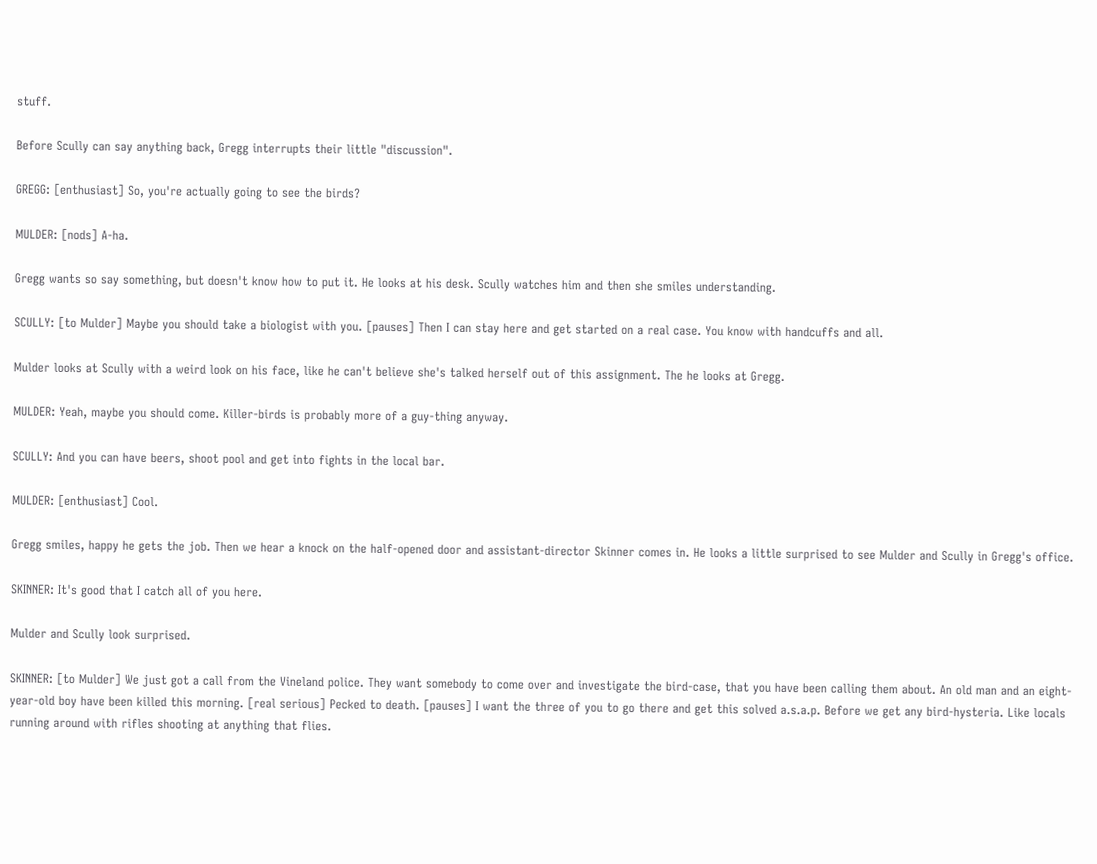stuff.

Before Scully can say anything back, Gregg interrupts their little "discussion".

GREGG: [enthusiast] So, you're actually going to see the birds?

MULDER: [nods] A-ha.

Gregg wants so say something, but doesn't know how to put it. He looks at his desk. Scully watches him and then she smiles understanding.

SCULLY: [to Mulder] Maybe you should take a biologist with you. [pauses] Then I can stay here and get started on a real case. You know with handcuffs and all.

Mulder looks at Scully with a weird look on his face, like he can't believe she's talked herself out of this assignment. The he looks at Gregg.

MULDER: Yeah, maybe you should come. Killer-birds is probably more of a guy-thing anyway.

SCULLY: And you can have beers, shoot pool and get into fights in the local bar.

MULDER: [enthusiast] Cool.

Gregg smiles, happy he gets the job. Then we hear a knock on the half-opened door and assistant-director Skinner comes in. He looks a little surprised to see Mulder and Scully in Gregg's office.

SKINNER: It's good that I catch all of you here.

Mulder and Scully look surprised.

SKINNER: [to Mulder] We just got a call from the Vineland police. They want somebody to come over and investigate the bird-case, that you have been calling them about. An old man and an eight-year-old boy have been killed this morning. [real serious] Pecked to death. [pauses] I want the three of you to go there and get this solved a.s.a.p. Before we get any bird-hysteria. Like locals running around with rifles shooting at anything that flies.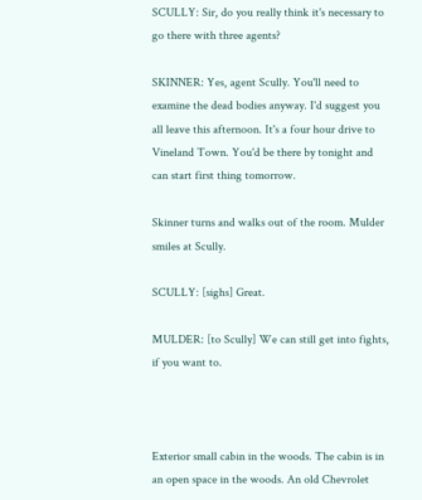SCULLY: Sir, do you really think it's necessary to go there with three agents?

SKINNER: Yes, agent Scully. You'll need to examine the dead bodies anyway. I'd suggest you all leave this afternoon. It's a four hour drive to Vineland Town. You'd be there by tonight and can start first thing tomorrow.

Skinner turns and walks out of the room. Mulder smiles at Scully.

SCULLY: [sighs] Great.

MULDER: [to Scully] We can still get into fights, if you want to.



Exterior small cabin in the woods. The cabin is in an open space in the woods. An old Chevrolet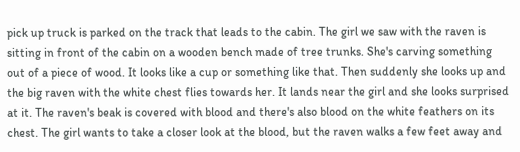pick up truck is parked on the track that leads to the cabin. The girl we saw with the raven is sitting in front of the cabin on a wooden bench made of tree trunks. She's carving something out of a piece of wood. It looks like a cup or something like that. Then suddenly she looks up and the big raven with the white chest flies towards her. It lands near the girl and she looks surprised at it. The raven's beak is covered with blood and there's also blood on the white feathers on its chest. The girl wants to take a closer look at the blood, but the raven walks a few feet away and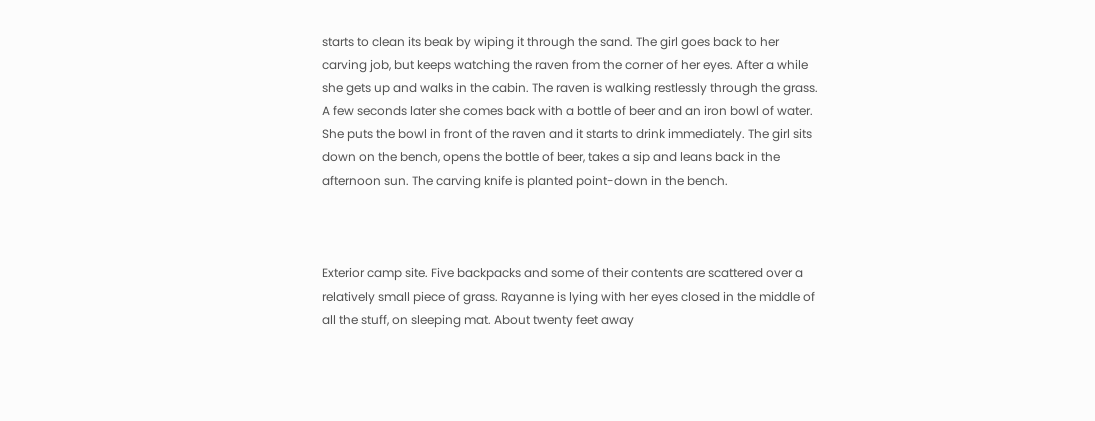starts to clean its beak by wiping it through the sand. The girl goes back to her carving job, but keeps watching the raven from the corner of her eyes. After a while she gets up and walks in the cabin. The raven is walking restlessly through the grass. A few seconds later she comes back with a bottle of beer and an iron bowl of water. She puts the bowl in front of the raven and it starts to drink immediately. The girl sits down on the bench, opens the bottle of beer, takes a sip and leans back in the afternoon sun. The carving knife is planted point-down in the bench.



Exterior camp site. Five backpacks and some of their contents are scattered over a relatively small piece of grass. Rayanne is lying with her eyes closed in the middle of all the stuff, on sleeping mat. About twenty feet away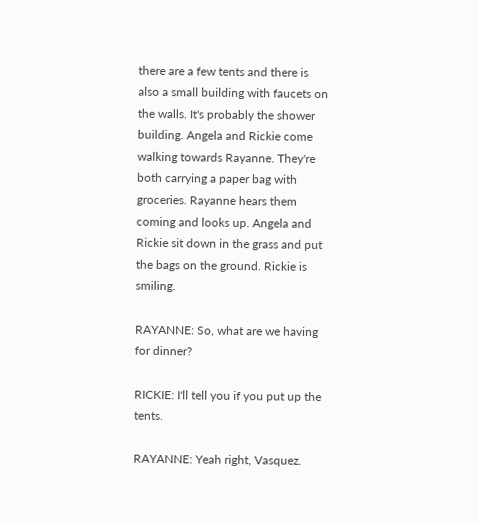there are a few tents and there is also a small building with faucets on the walls. It's probably the shower building. Angela and Rickie come walking towards Rayanne. They're both carrying a paper bag with groceries. Rayanne hears them coming and looks up. Angela and Rickie sit down in the grass and put the bags on the ground. Rickie is smiling.

RAYANNE: So, what are we having for dinner?

RICKIE: I'll tell you if you put up the tents.

RAYANNE: Yeah right, Vasquez.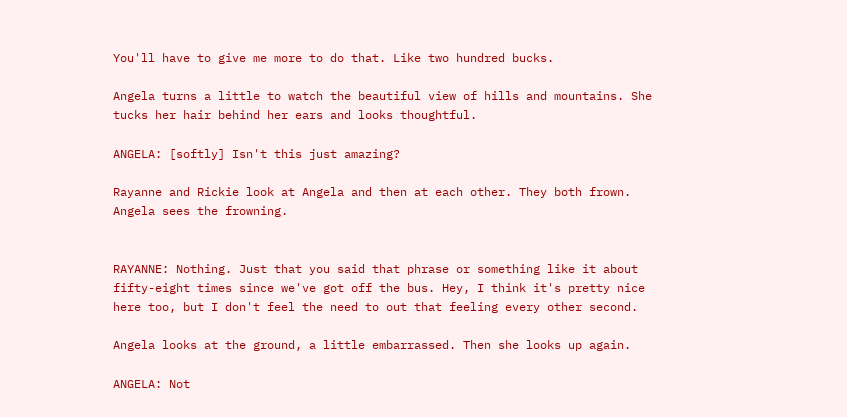You'll have to give me more to do that. Like two hundred bucks.

Angela turns a little to watch the beautiful view of hills and mountains. She tucks her hair behind her ears and looks thoughtful.

ANGELA: [softly] Isn't this just amazing?

Rayanne and Rickie look at Angela and then at each other. They both frown. Angela sees the frowning.


RAYANNE: Nothing. Just that you said that phrase or something like it about fifty-eight times since we've got off the bus. Hey, I think it's pretty nice here too, but I don't feel the need to out that feeling every other second.

Angela looks at the ground, a little embarrassed. Then she looks up again.

ANGELA: Not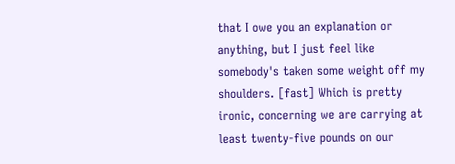that I owe you an explanation or anything, but I just feel like somebody's taken some weight off my shoulders. [fast] Which is pretty ironic, concerning we are carrying at least twenty-five pounds on our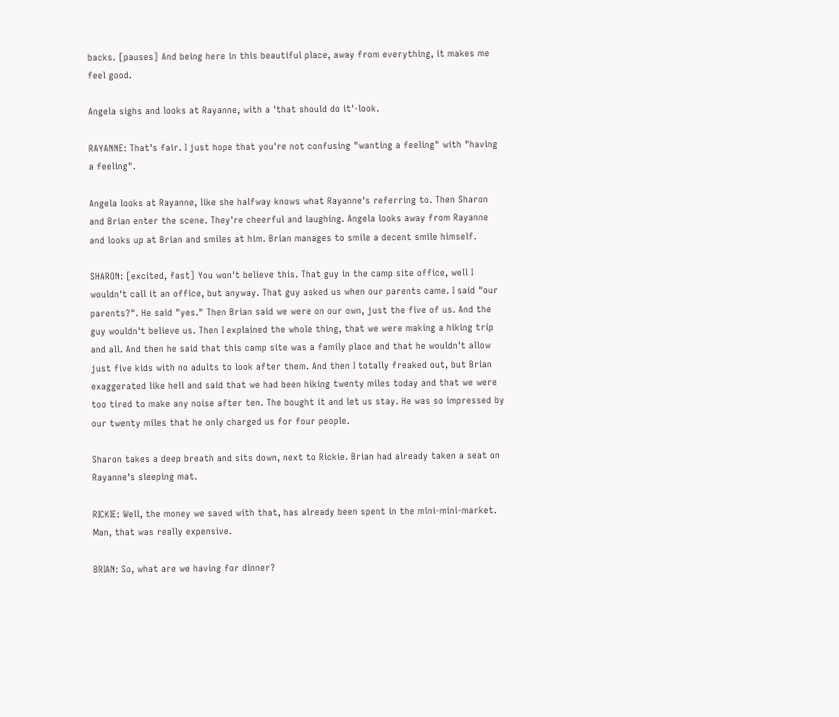backs. [pauses] And being here in this beautiful place, away from everything, it makes me feel good.

Angela sighs and looks at Rayanne, with a 'that should do it'-look.

RAYANNE: That's fair. I just hope that you're not confusing "wanting a feeling" with "having a feeling".

Angela looks at Rayanne, like she halfway knows what Rayanne's referring to. Then Sharon and Brian enter the scene. They're cheerful and laughing. Angela looks away from Rayanne and looks up at Brian and smiles at him. Brian manages to smile a decent smile himself.

SHARON: [excited, fast] You won't believe this. That guy in the camp site office, well I wouldn't call it an office, but anyway. That guy asked us when our parents came. I said "our parents?". He said "yes." Then Brian said we were on our own, just the five of us. And the guy wouldn't believe us. Then I explained the whole thing, that we were making a hiking trip and all. And then he said that this camp site was a family place and that he wouldn't allow just five kids with no adults to look after them. And then I totally freaked out, but Brian exaggerated like hell and said that we had been hiking twenty miles today and that we were too tired to make any noise after ten. The bought it and let us stay. He was so impressed by our twenty miles that he only charged us for four people.

Sharon takes a deep breath and sits down, next to Rickie. Brian had already taken a seat on Rayanne's sleeping mat.

RICKIE: Well, the money we saved with that, has already been spent in the mini-mini-market. Man, that was really expensive.

BRIAN: So, what are we having for dinner?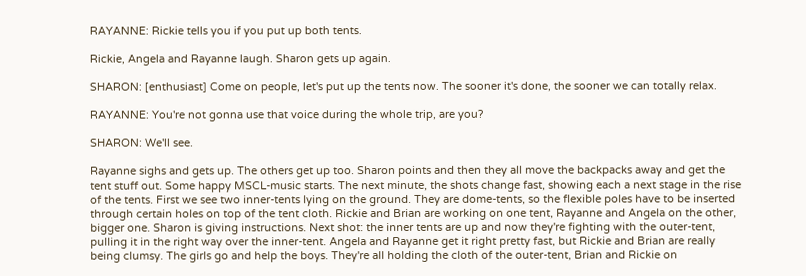RAYANNE: Rickie tells you if you put up both tents.

Rickie, Angela and Rayanne laugh. Sharon gets up again.

SHARON: [enthusiast] Come on people, let's put up the tents now. The sooner it's done, the sooner we can totally relax.

RAYANNE: You're not gonna use that voice during the whole trip, are you?

SHARON: We'll see.

Rayanne sighs and gets up. The others get up too. Sharon points and then they all move the backpacks away and get the tent stuff out. Some happy MSCL-music starts. The next minute, the shots change fast, showing each a next stage in the rise of the tents. First we see two inner-tents lying on the ground. They are dome-tents, so the flexible poles have to be inserted through certain holes on top of the tent cloth. Rickie and Brian are working on one tent, Rayanne and Angela on the other, bigger one. Sharon is giving instructions. Next shot: the inner tents are up and now they're fighting with the outer-tent, pulling it in the right way over the inner-tent. Angela and Rayanne get it right pretty fast, but Rickie and Brian are really being clumsy. The girls go and help the boys. They're all holding the cloth of the outer-tent, Brian and Rickie on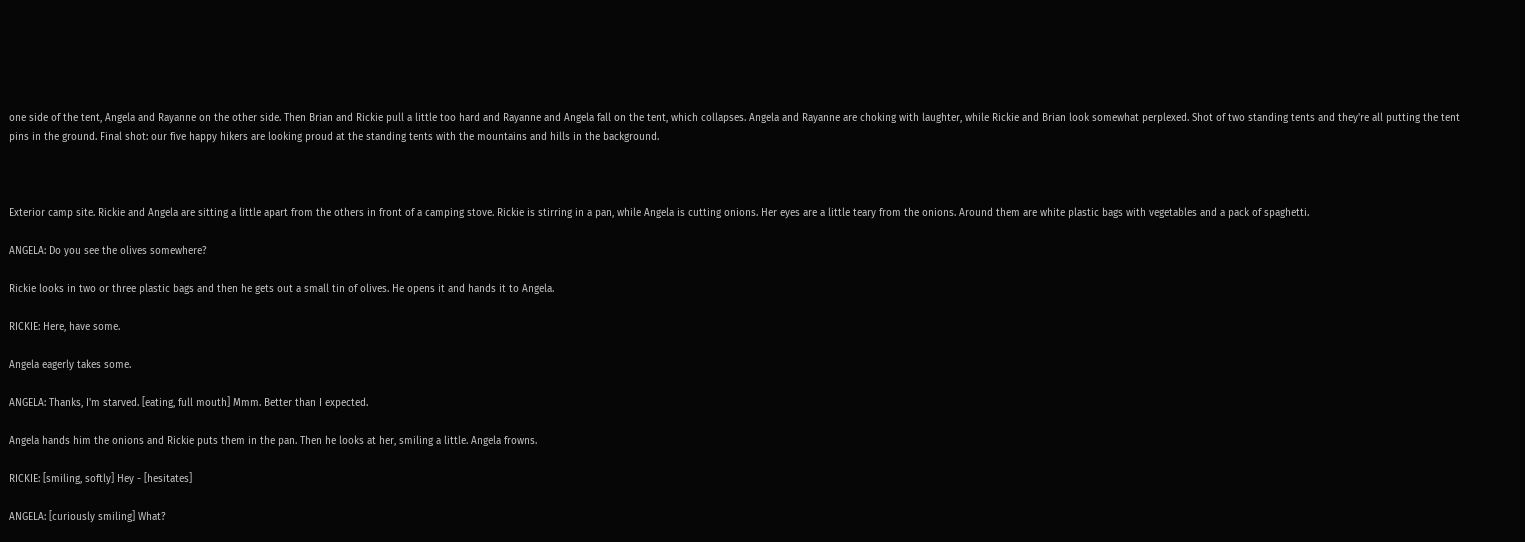one side of the tent, Angela and Rayanne on the other side. Then Brian and Rickie pull a little too hard and Rayanne and Angela fall on the tent, which collapses. Angela and Rayanne are choking with laughter, while Rickie and Brian look somewhat perplexed. Shot of two standing tents and they're all putting the tent pins in the ground. Final shot: our five happy hikers are looking proud at the standing tents with the mountains and hills in the background.



Exterior camp site. Rickie and Angela are sitting a little apart from the others in front of a camping stove. Rickie is stirring in a pan, while Angela is cutting onions. Her eyes are a little teary from the onions. Around them are white plastic bags with vegetables and a pack of spaghetti.

ANGELA: Do you see the olives somewhere?

Rickie looks in two or three plastic bags and then he gets out a small tin of olives. He opens it and hands it to Angela.

RICKIE: Here, have some.

Angela eagerly takes some.

ANGELA: Thanks, I'm starved. [eating, full mouth] Mmm. Better than I expected.

Angela hands him the onions and Rickie puts them in the pan. Then he looks at her, smiling a little. Angela frowns.

RICKIE: [smiling, softly] Hey - [hesitates]

ANGELA: [curiously smiling] What?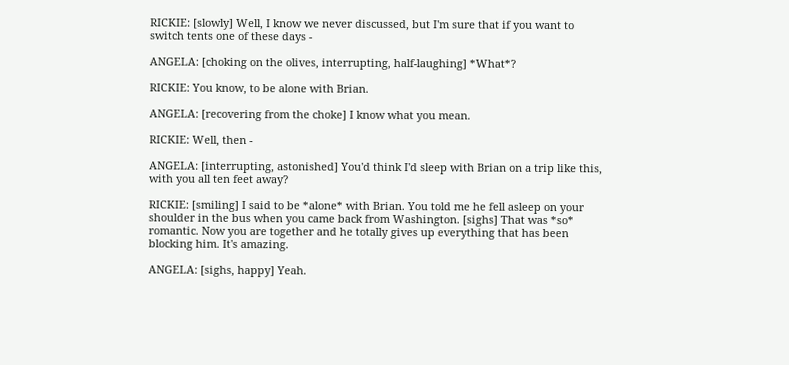RICKIE: [slowly] Well, I know we never discussed, but I'm sure that if you want to switch tents one of these days -

ANGELA: [choking on the olives, interrupting, half-laughing] *What*?

RICKIE: You know, to be alone with Brian.

ANGELA: [recovering from the choke] I know what you mean.

RICKIE: Well, then -

ANGELA: [interrupting, astonished] You'd think I'd sleep with Brian on a trip like this, with you all ten feet away?

RICKIE: [smiling] I said to be *alone* with Brian. You told me he fell asleep on your shoulder in the bus when you came back from Washington. [sighs] That was *so* romantic. Now you are together and he totally gives up everything that has been blocking him. It's amazing.

ANGELA: [sighs, happy] Yeah.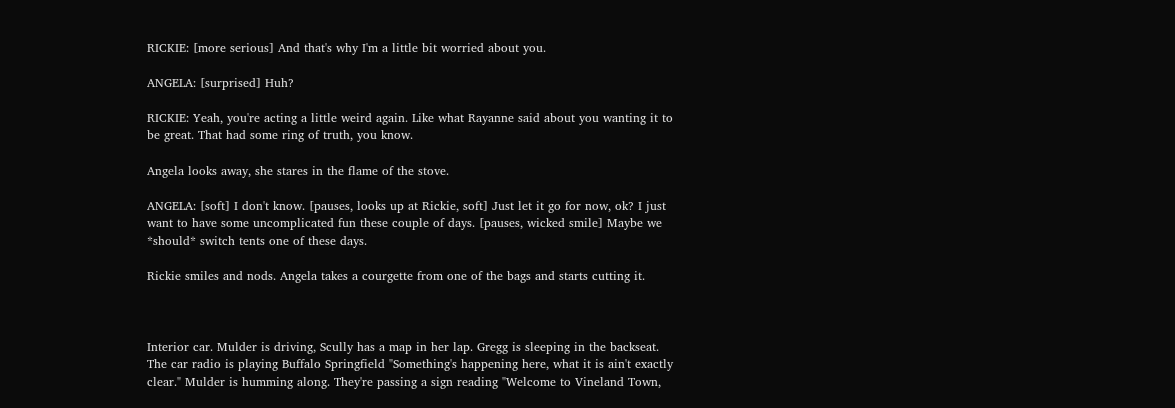RICKIE: [more serious] And that's why I'm a little bit worried about you.

ANGELA: [surprised] Huh?

RICKIE: Yeah, you're acting a little weird again. Like what Rayanne said about you wanting it to be great. That had some ring of truth, you know.

Angela looks away, she stares in the flame of the stove.

ANGELA: [soft] I don't know. [pauses, looks up at Rickie, soft] Just let it go for now, ok? I just want to have some uncomplicated fun these couple of days. [pauses, wicked smile] Maybe we *should* switch tents one of these days.

Rickie smiles and nods. Angela takes a courgette from one of the bags and starts cutting it.



Interior car. Mulder is driving, Scully has a map in her lap. Gregg is sleeping in the backseat. The car radio is playing Buffalo Springfield "Something's happening here, what it is ain't exactly clear." Mulder is humming along. They're passing a sign reading "Welcome to Vineland Town,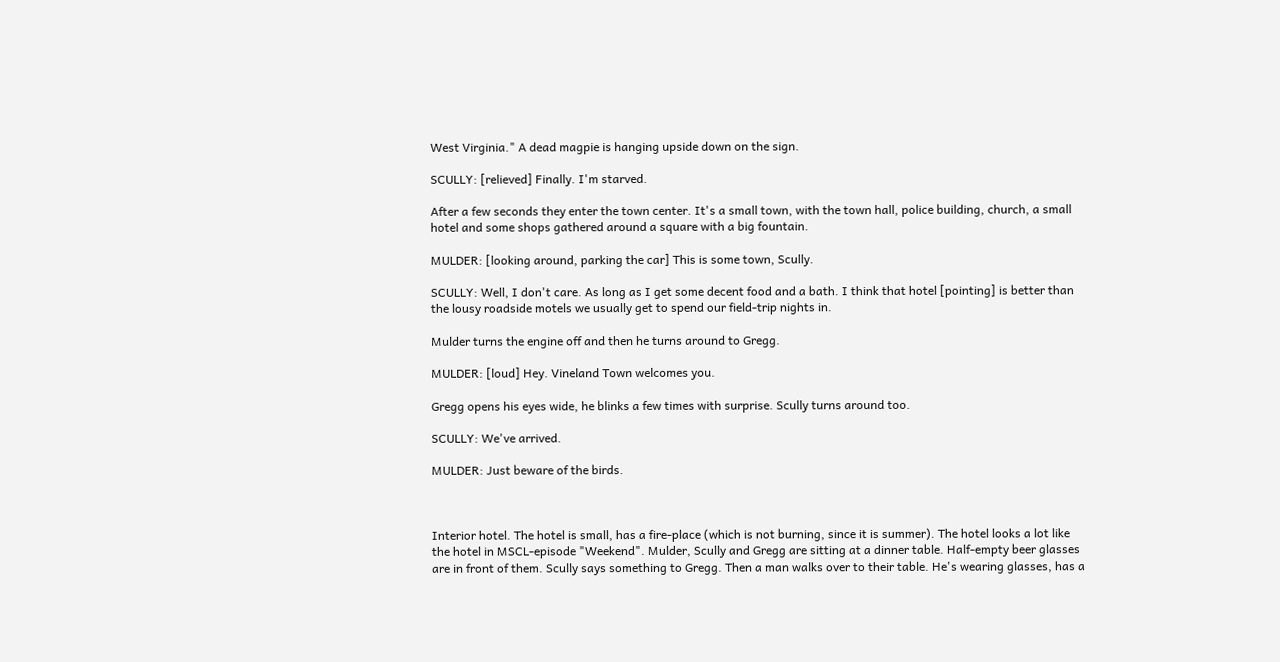West Virginia." A dead magpie is hanging upside down on the sign.

SCULLY: [relieved] Finally. I'm starved.

After a few seconds they enter the town center. It's a small town, with the town hall, police building, church, a small hotel and some shops gathered around a square with a big fountain.

MULDER: [looking around, parking the car] This is some town, Scully.

SCULLY: Well, I don't care. As long as I get some decent food and a bath. I think that hotel [pointing] is better than the lousy roadside motels we usually get to spend our field-trip nights in.

Mulder turns the engine off and then he turns around to Gregg.

MULDER: [loud] Hey. Vineland Town welcomes you.

Gregg opens his eyes wide, he blinks a few times with surprise. Scully turns around too.

SCULLY: We've arrived.

MULDER: Just beware of the birds.



Interior hotel. The hotel is small, has a fire-place (which is not burning, since it is summer). The hotel looks a lot like the hotel in MSCL-episode "Weekend". Mulder, Scully and Gregg are sitting at a dinner table. Half-empty beer glasses are in front of them. Scully says something to Gregg. Then a man walks over to their table. He's wearing glasses, has a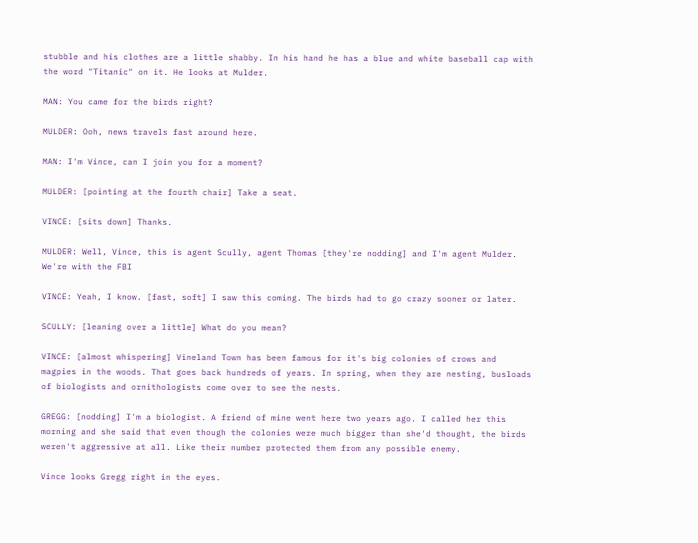stubble and his clothes are a little shabby. In his hand he has a blue and white baseball cap with the word "Titanic" on it. He looks at Mulder.

MAN: You came for the birds right?

MULDER: Ooh, news travels fast around here.

MAN: I'm Vince, can I join you for a moment?

MULDER: [pointing at the fourth chair] Take a seat.

VINCE: [sits down] Thanks.

MULDER: Well, Vince, this is agent Scully, agent Thomas [they're nodding] and I'm agent Mulder. We're with the FBI

VINCE: Yeah, I know. [fast, soft] I saw this coming. The birds had to go crazy sooner or later.

SCULLY: [leaning over a little] What do you mean?

VINCE: [almost whispering] Vineland Town has been famous for it's big colonies of crows and magpies in the woods. That goes back hundreds of years. In spring, when they are nesting, busloads of biologists and ornithologists come over to see the nests.

GREGG: [nodding] I'm a biologist. A friend of mine went here two years ago. I called her this morning and she said that even though the colonies were much bigger than she'd thought, the birds weren't aggressive at all. Like their number protected them from any possible enemy.

Vince looks Gregg right in the eyes.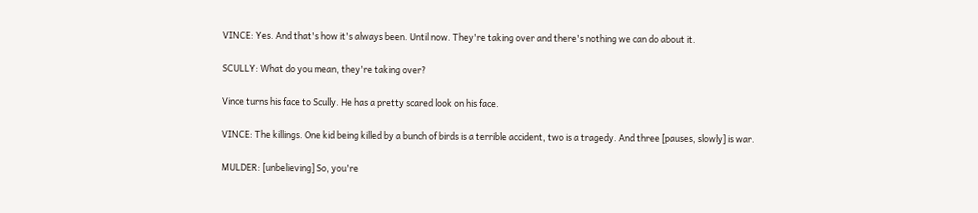VINCE: Yes. And that's how it's always been. Until now. They're taking over and there's nothing we can do about it.

SCULLY: What do you mean, they're taking over?

Vince turns his face to Scully. He has a pretty scared look on his face.

VINCE: The killings. One kid being killed by a bunch of birds is a terrible accident, two is a tragedy. And three [pauses, slowly] is war.

MULDER: [unbelieving] So, you're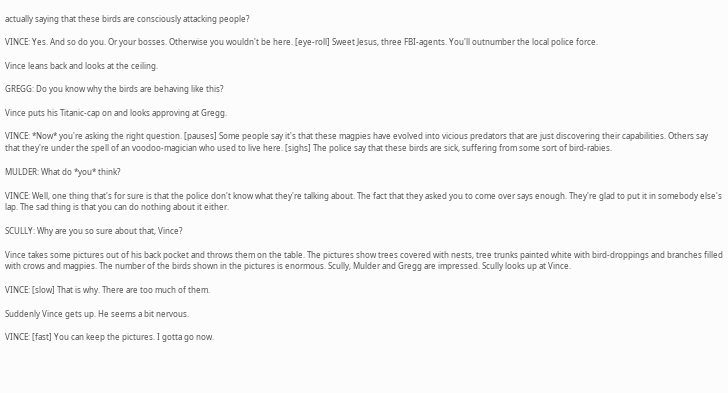actually saying that these birds are consciously attacking people?

VINCE: Yes. And so do you. Or your bosses. Otherwise you wouldn't be here. [eye-roll] Sweet Jesus, three FBI-agents. You'll outnumber the local police force.

Vince leans back and looks at the ceiling.

GREGG: Do you know why the birds are behaving like this?

Vince puts his Titanic-cap on and looks approving at Gregg.

VINCE: *Now* you're asking the right question. [pauses] Some people say it's that these magpies have evolved into vicious predators that are just discovering their capabilities. Others say that they're under the spell of an voodoo-magician who used to live here. [sighs] The police say that these birds are sick, suffering from some sort of bird-rabies.

MULDER: What do *you* think?

VINCE: Well, one thing that's for sure is that the police don't know what they're talking about. The fact that they asked you to come over says enough. They're glad to put it in somebody else's lap. The sad thing is that you can do nothing about it either.

SCULLY: Why are you so sure about that, Vince?

Vince takes some pictures out of his back pocket and throws them on the table. The pictures show trees covered with nests, tree trunks painted white with bird-droppings and branches filled with crows and magpies. The number of the birds shown in the pictures is enormous. Scully, Mulder and Gregg are impressed. Scully looks up at Vince.

VINCE: [slow] That is why. There are too much of them.

Suddenly Vince gets up. He seems a bit nervous.

VINCE: [fast] You can keep the pictures. I gotta go now.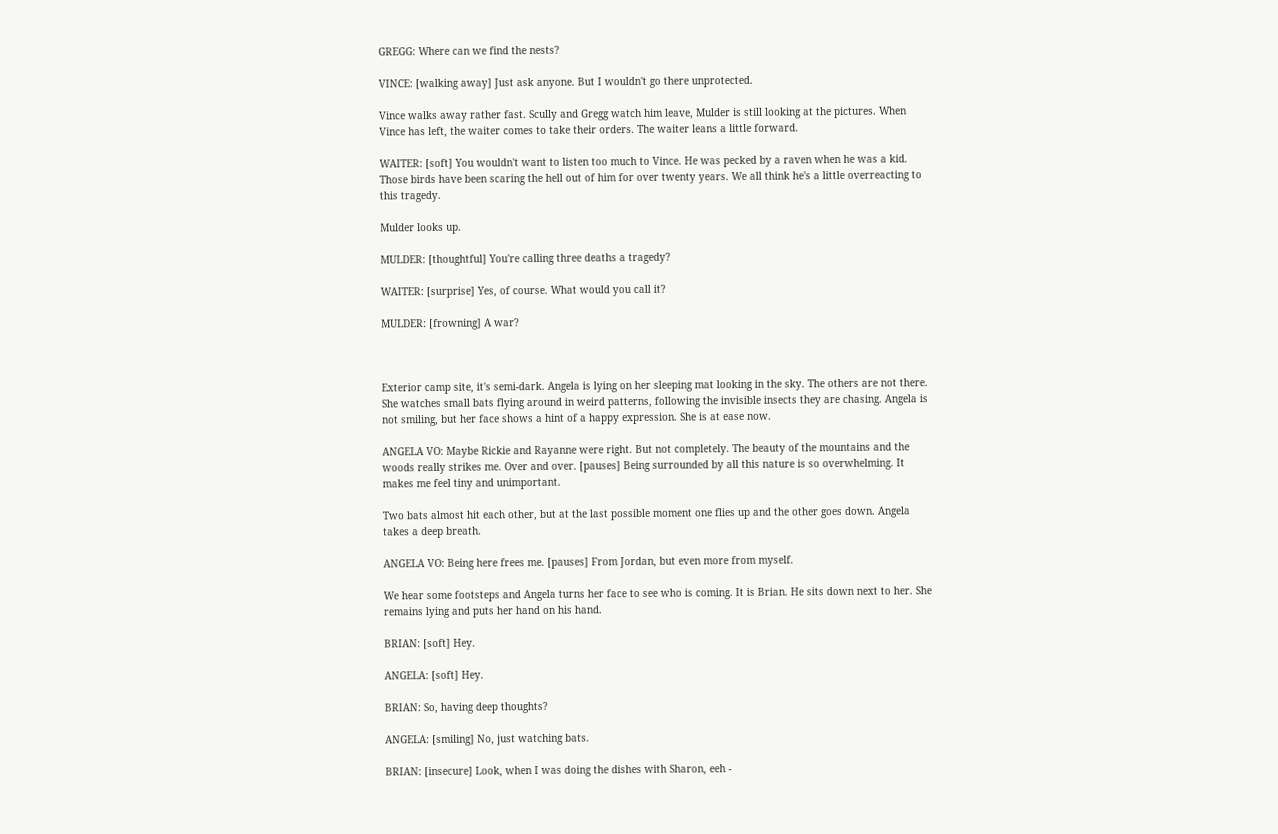GREGG: Where can we find the nests?

VINCE: [walking away] Just ask anyone. But I wouldn't go there unprotected.

Vince walks away rather fast. Scully and Gregg watch him leave, Mulder is still looking at the pictures. When Vince has left, the waiter comes to take their orders. The waiter leans a little forward.

WAITER: [soft] You wouldn't want to listen too much to Vince. He was pecked by a raven when he was a kid. Those birds have been scaring the hell out of him for over twenty years. We all think he's a little overreacting to this tragedy.

Mulder looks up.

MULDER: [thoughtful] You're calling three deaths a tragedy?

WAITER: [surprise] Yes, of course. What would you call it?

MULDER: [frowning] A war?



Exterior camp site, it's semi-dark. Angela is lying on her sleeping mat looking in the sky. The others are not there. She watches small bats flying around in weird patterns, following the invisible insects they are chasing. Angela is not smiling, but her face shows a hint of a happy expression. She is at ease now.

ANGELA VO: Maybe Rickie and Rayanne were right. But not completely. The beauty of the mountains and the woods really strikes me. Over and over. [pauses] Being surrounded by all this nature is so overwhelming. It makes me feel tiny and unimportant.

Two bats almost hit each other, but at the last possible moment one flies up and the other goes down. Angela takes a deep breath.

ANGELA VO: Being here frees me. [pauses] From Jordan, but even more from myself.

We hear some footsteps and Angela turns her face to see who is coming. It is Brian. He sits down next to her. She remains lying and puts her hand on his hand.

BRIAN: [soft] Hey.

ANGELA: [soft] Hey.

BRIAN: So, having deep thoughts?

ANGELA: [smiling] No, just watching bats.

BRIAN: [insecure] Look, when I was doing the dishes with Sharon, eeh -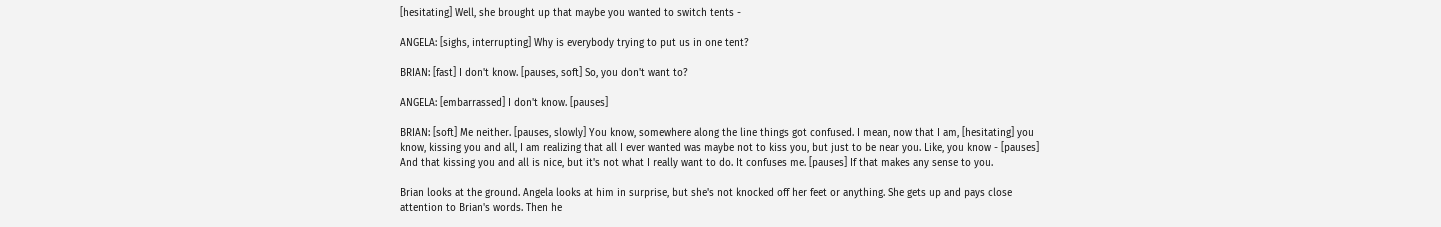[hesitating] Well, she brought up that maybe you wanted to switch tents -

ANGELA: [sighs, interrupting] Why is everybody trying to put us in one tent?

BRIAN: [fast] I don't know. [pauses, soft] So, you don't want to?

ANGELA: [embarrassed] I don't know. [pauses]

BRIAN: [soft] Me neither. [pauses, slowly] You know, somewhere along the line things got confused. I mean, now that I am, [hesitating] you know, kissing you and all, I am realizing that all I ever wanted was maybe not to kiss you, but just to be near you. Like, you know - [pauses] And that kissing you and all is nice, but it's not what I really want to do. It confuses me. [pauses] If that makes any sense to you.

Brian looks at the ground. Angela looks at him in surprise, but she's not knocked off her feet or anything. She gets up and pays close attention to Brian's words. Then he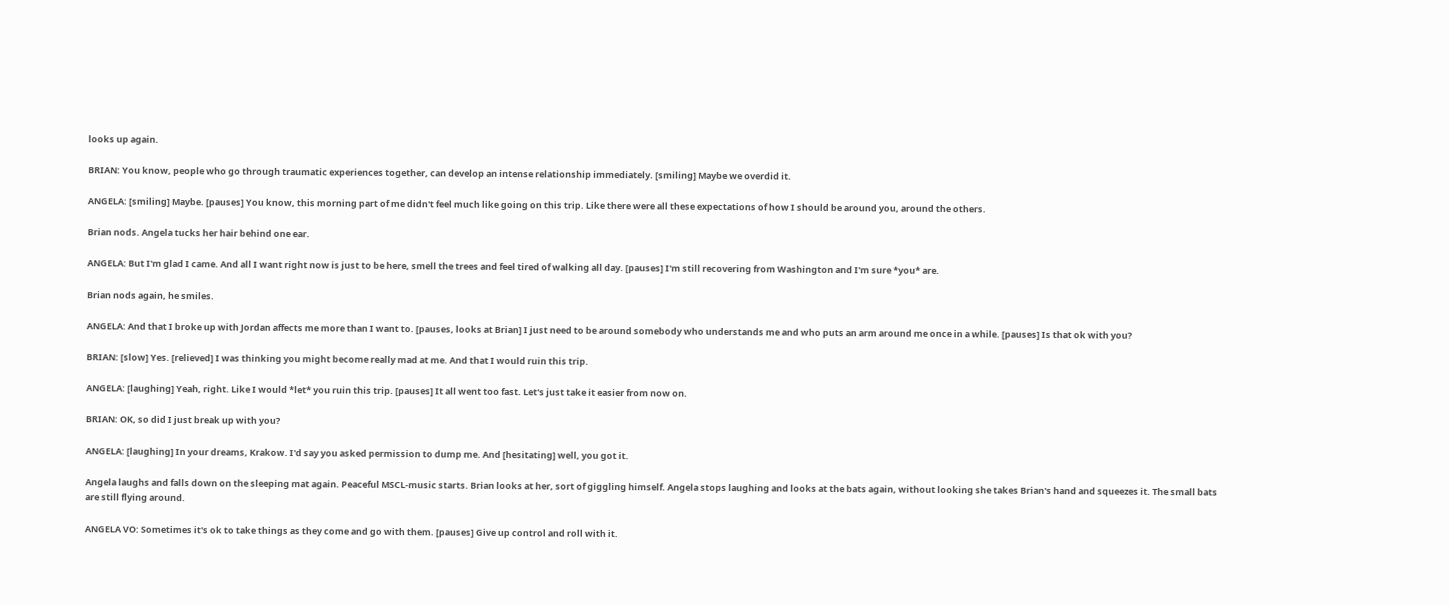looks up again.

BRIAN: You know, people who go through traumatic experiences together, can develop an intense relationship immediately. [smiling] Maybe we overdid it.

ANGELA: [smiling] Maybe. [pauses] You know, this morning part of me didn't feel much like going on this trip. Like there were all these expectations of how I should be around you, around the others.

Brian nods. Angela tucks her hair behind one ear.

ANGELA: But I'm glad I came. And all I want right now is just to be here, smell the trees and feel tired of walking all day. [pauses] I'm still recovering from Washington and I'm sure *you* are.

Brian nods again, he smiles.

ANGELA: And that I broke up with Jordan affects me more than I want to. [pauses, looks at Brian] I just need to be around somebody who understands me and who puts an arm around me once in a while. [pauses] Is that ok with you?

BRIAN: [slow] Yes. [relieved] I was thinking you might become really mad at me. And that I would ruin this trip.

ANGELA: [laughing] Yeah, right. Like I would *let* you ruin this trip. [pauses] It all went too fast. Let's just take it easier from now on.

BRIAN: OK, so did I just break up with you?

ANGELA: [laughing] In your dreams, Krakow. I'd say you asked permission to dump me. And [hesitating] well, you got it.

Angela laughs and falls down on the sleeping mat again. Peaceful MSCL-music starts. Brian looks at her, sort of giggling himself. Angela stops laughing and looks at the bats again, without looking she takes Brian's hand and squeezes it. The small bats are still flying around.

ANGELA VO: Sometimes it's ok to take things as they come and go with them. [pauses] Give up control and roll with it.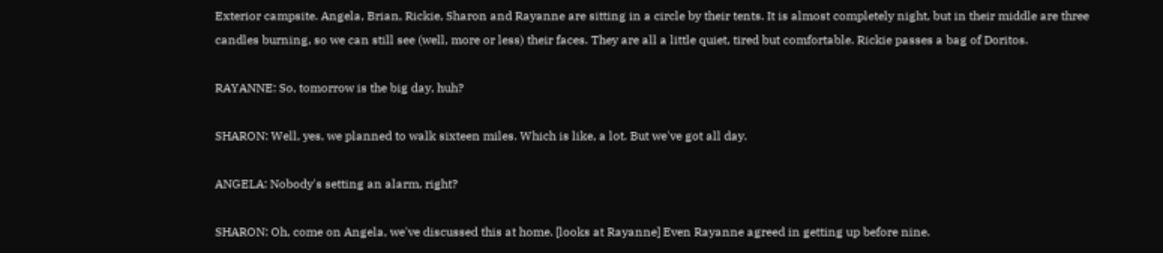Exterior campsite. Angela, Brian, Rickie, Sharon and Rayanne are sitting in a circle by their tents. It is almost completely night, but in their middle are three candles burning, so we can still see (well, more or less) their faces. They are all a little quiet, tired but comfortable. Rickie passes a bag of Doritos.

RAYANNE: So, tomorrow is the big day, huh?

SHARON: Well, yes, we planned to walk sixteen miles. Which is like, a lot. But we've got all day.

ANGELA: Nobody's setting an alarm, right?

SHARON: Oh, come on Angela, we've discussed this at home. [looks at Rayanne] Even Rayanne agreed in getting up before nine.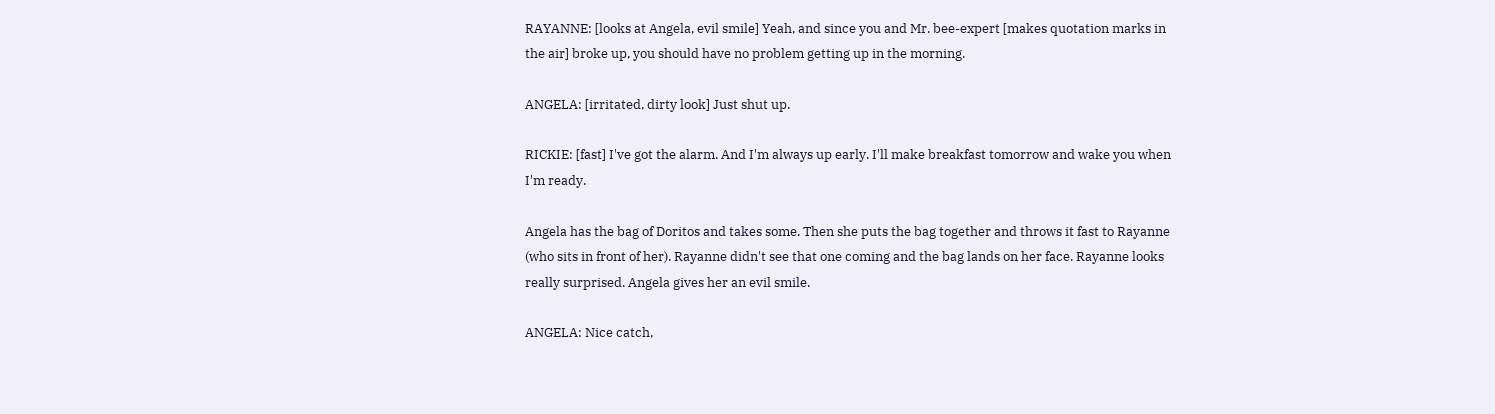RAYANNE: [looks at Angela, evil smile] Yeah, and since you and Mr. bee-expert [makes quotation marks in the air] broke up, you should have no problem getting up in the morning.

ANGELA: [irritated, dirty look] Just shut up.

RICKIE: [fast] I've got the alarm. And I'm always up early. I'll make breakfast tomorrow and wake you when I'm ready.

Angela has the bag of Doritos and takes some. Then she puts the bag together and throws it fast to Rayanne (who sits in front of her). Rayanne didn't see that one coming and the bag lands on her face. Rayanne looks really surprised. Angela gives her an evil smile.

ANGELA: Nice catch,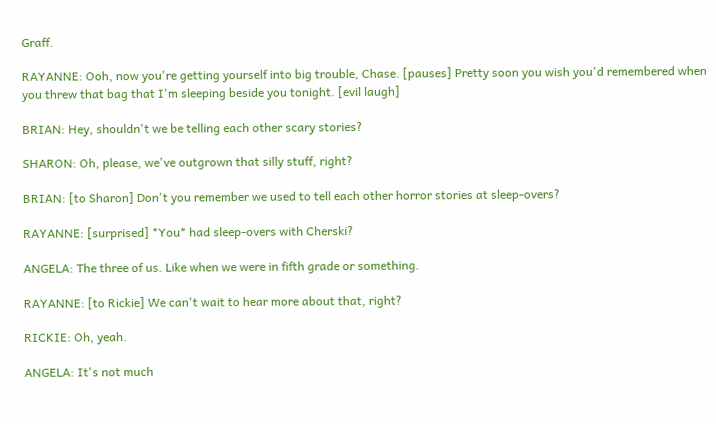Graff.

RAYANNE: Ooh, now you're getting yourself into big trouble, Chase. [pauses] Pretty soon you wish you'd remembered when you threw that bag that I'm sleeping beside you tonight. [evil laugh]

BRIAN: Hey, shouldn't we be telling each other scary stories?

SHARON: Oh, please, we've outgrown that silly stuff, right?

BRIAN: [to Sharon] Don't you remember we used to tell each other horror stories at sleep-overs?

RAYANNE: [surprised] *You* had sleep-overs with Cherski?

ANGELA: The three of us. Like when we were in fifth grade or something.

RAYANNE: [to Rickie] We can't wait to hear more about that, right?

RICKIE: Oh, yeah.

ANGELA: It's not much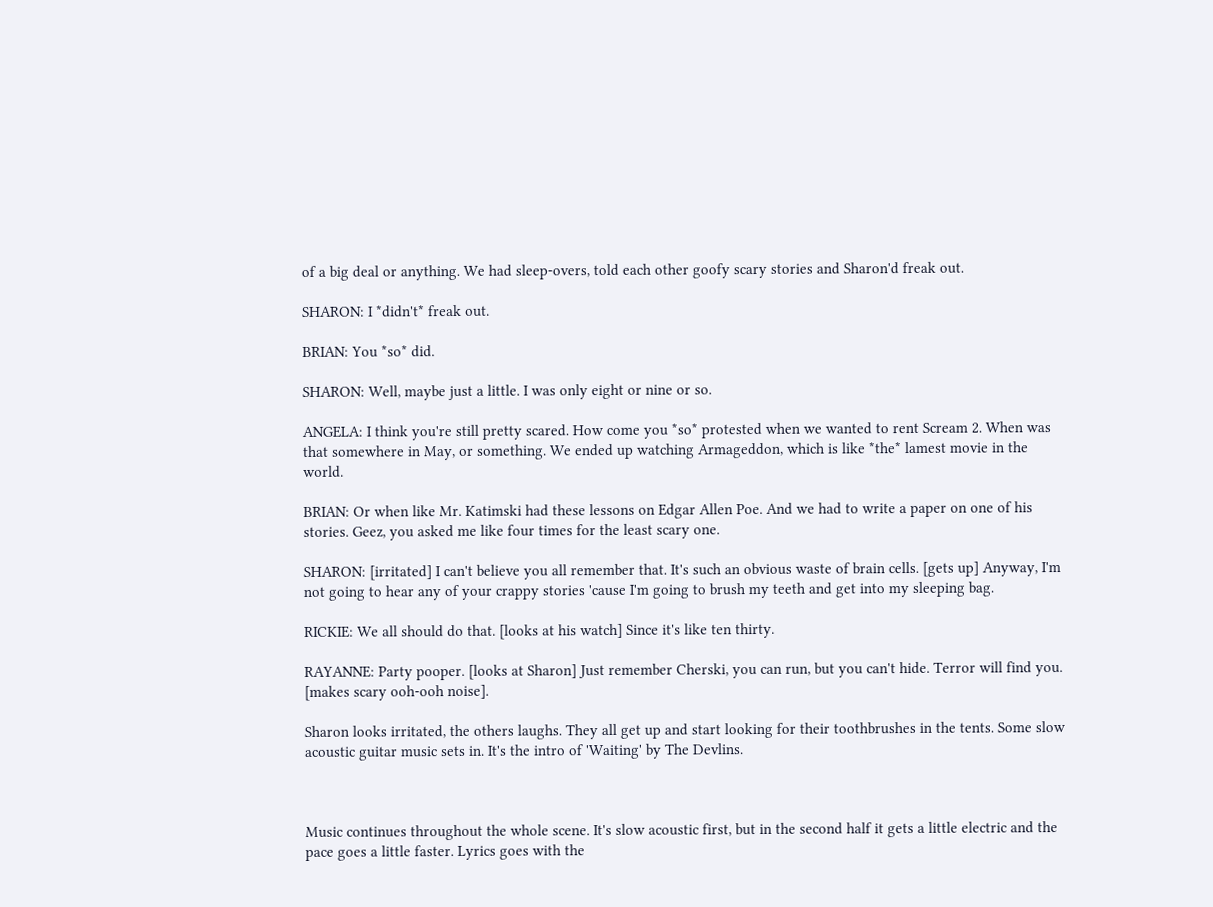of a big deal or anything. We had sleep-overs, told each other goofy scary stories and Sharon'd freak out.

SHARON: I *didn't* freak out.

BRIAN: You *so* did.

SHARON: Well, maybe just a little. I was only eight or nine or so.

ANGELA: I think you're still pretty scared. How come you *so* protested when we wanted to rent Scream 2. When was that somewhere in May, or something. We ended up watching Armageddon, which is like *the* lamest movie in the world.

BRIAN: Or when like Mr. Katimski had these lessons on Edgar Allen Poe. And we had to write a paper on one of his stories. Geez, you asked me like four times for the least scary one.

SHARON: [irritated] I can't believe you all remember that. It's such an obvious waste of brain cells. [gets up] Anyway, I'm not going to hear any of your crappy stories 'cause I'm going to brush my teeth and get into my sleeping bag.

RICKIE: We all should do that. [looks at his watch] Since it's like ten thirty.

RAYANNE: Party pooper. [looks at Sharon] Just remember Cherski, you can run, but you can't hide. Terror will find you. [makes scary ooh-ooh noise].

Sharon looks irritated, the others laughs. They all get up and start looking for their toothbrushes in the tents. Some slow acoustic guitar music sets in. It's the intro of 'Waiting' by The Devlins.



Music continues throughout the whole scene. It's slow acoustic first, but in the second half it gets a little electric and the pace goes a little faster. Lyrics goes with the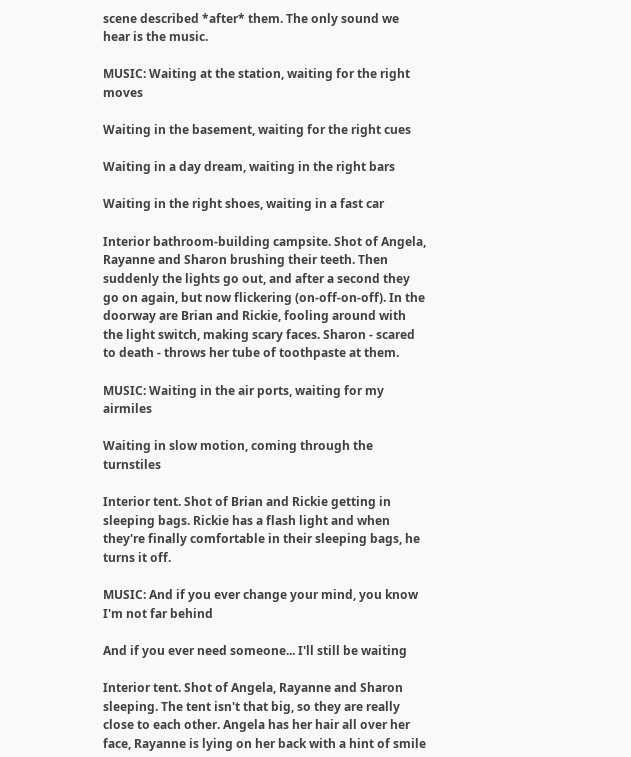scene described *after* them. The only sound we hear is the music.

MUSIC: Waiting at the station, waiting for the right moves

Waiting in the basement, waiting for the right cues

Waiting in a day dream, waiting in the right bars

Waiting in the right shoes, waiting in a fast car

Interior bathroom-building campsite. Shot of Angela, Rayanne and Sharon brushing their teeth. Then suddenly the lights go out, and after a second they go on again, but now flickering (on-off-on-off). In the doorway are Brian and Rickie, fooling around with the light switch, making scary faces. Sharon - scared to death - throws her tube of toothpaste at them.

MUSIC: Waiting in the air ports, waiting for my airmiles

Waiting in slow motion, coming through the turnstiles

Interior tent. Shot of Brian and Rickie getting in sleeping bags. Rickie has a flash light and when they're finally comfortable in their sleeping bags, he turns it off.

MUSIC: And if you ever change your mind, you know I'm not far behind

And if you ever need someone... I'll still be waiting

Interior tent. Shot of Angela, Rayanne and Sharon sleeping. The tent isn't that big, so they are really close to each other. Angela has her hair all over her face, Rayanne is lying on her back with a hint of smile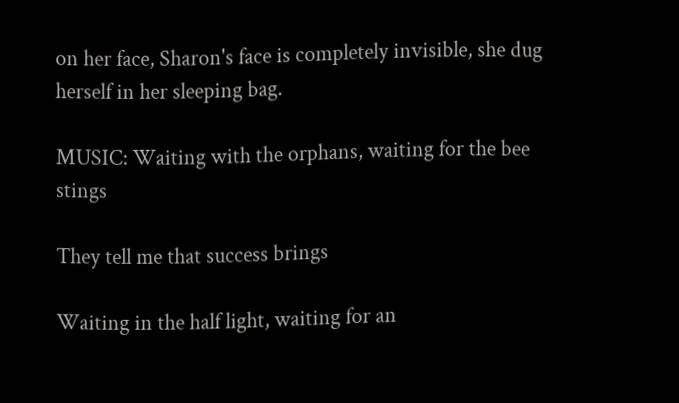on her face, Sharon's face is completely invisible, she dug herself in her sleeping bag.

MUSIC: Waiting with the orphans, waiting for the bee stings

They tell me that success brings

Waiting in the half light, waiting for an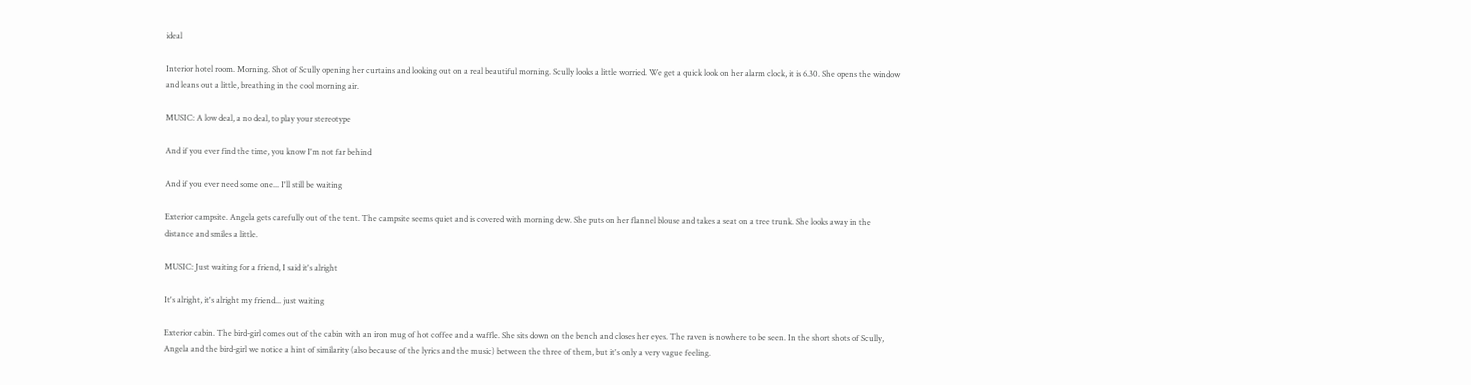ideal

Interior hotel room. Morning. Shot of Scully opening her curtains and looking out on a real beautiful morning. Scully looks a little worried. We get a quick look on her alarm clock, it is 6.30. She opens the window and leans out a little, breathing in the cool morning air.

MUSIC: A low deal, a no deal, to play your stereotype

And if you ever find the time, you know I'm not far behind

And if you ever need some one... I'll still be waiting

Exterior campsite. Angela gets carefully out of the tent. The campsite seems quiet and is covered with morning dew. She puts on her flannel blouse and takes a seat on a tree trunk. She looks away in the distance and smiles a little.

MUSIC: Just waiting for a friend, I said it's alright

It's alright, it's alright my friend... just waiting

Exterior cabin. The bird-girl comes out of the cabin with an iron mug of hot coffee and a waffle. She sits down on the bench and closes her eyes. The raven is nowhere to be seen. In the short shots of Scully, Angela and the bird-girl we notice a hint of similarity (also because of the lyrics and the music) between the three of them, but it's only a very vague feeling.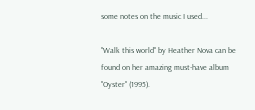some notes on the music I used...

"Walk this world" by Heather Nova can be found on her amazing must-have album "Oyster" (1995).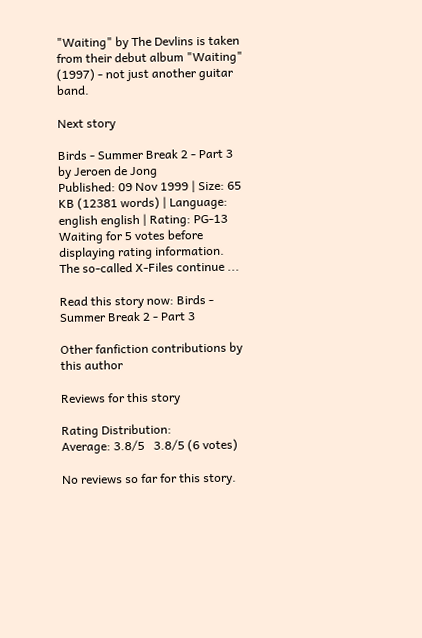"Waiting" by The Devlins is taken from their debut album "Waiting" (1997) - not just another guitar band.

Next story

Birds - Summer Break 2 - Part 3 by Jeroen de Jong
Published: 09 Nov 1999 | Size: 65 KB (12381 words) | Language: english english | Rating: PG-13
Waiting for 5 votes before displaying rating information.
The so-called X-Files continue ...

Read this story now: Birds - Summer Break 2 - Part 3

Other fanfiction contributions by this author

Reviews for this story

Rating Distribution:
Average: 3.8/5   3.8/5 (6 votes)

No reviews so far for this story.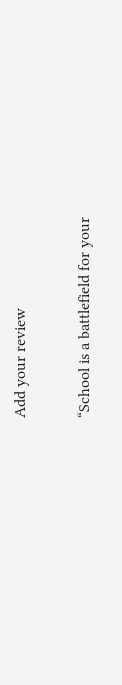Add your review

“School is a battlefield for your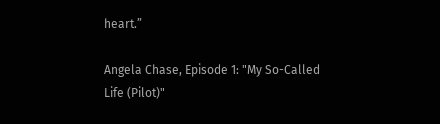heart.”

Angela Chase, Episode 1: "My So-Called Life (Pilot)"